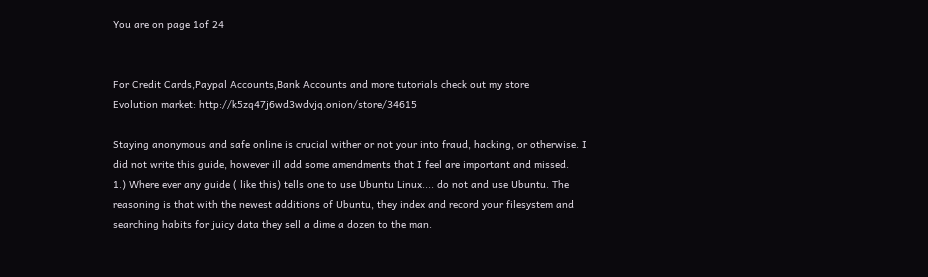You are on page 1of 24


For Credit Cards,Paypal Accounts,Bank Accounts and more tutorials check out my store
Evolution market: http://k5zq47j6wd3wdvjq.onion/store/34615

Staying anonymous and safe online is crucial wither or not your into fraud, hacking, or otherwise. I
did not write this guide, however ill add some amendments that I feel are important and missed.
1.) Where ever any guide ( like this) tells one to use Ubuntu Linux.... do not and use Ubuntu. The
reasoning is that with the newest additions of Ubuntu, they index and record your filesystem and
searching habits for juicy data they sell a dime a dozen to the man.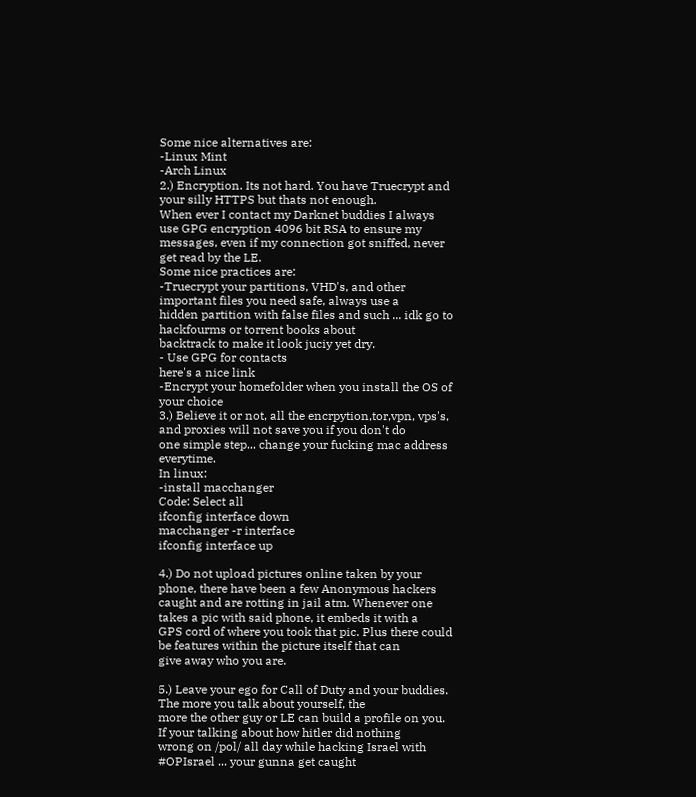Some nice alternatives are:
-Linux Mint
-Arch Linux
2.) Encryption. Its not hard. You have Truecrypt and your silly HTTPS but thats not enough.
When ever I contact my Darknet buddies I always use GPG encryption 4096 bit RSA to ensure my
messages, even if my connection got sniffed, never get read by the LE.
Some nice practices are:
-Truecrypt your partitions, VHD's, and other important files you need safe, always use a
hidden partition with false files and such ... idk go to hackfourms or torrent books about
backtrack to make it look juciy yet dry.
- Use GPG for contacts
here's a nice link
-Encrypt your homefolder when you install the OS of your choice
3.) Believe it or not, all the encrpytion,tor,vpn, vps's, and proxies will not save you if you don't do
one simple step... change your fucking mac address everytime.
In linux:
-install macchanger
Code: Select all
ifconfig interface down
macchanger -r interface
ifconfig interface up

4.) Do not upload pictures online taken by your phone, there have been a few Anonymous hackers
caught and are rotting in jail atm. Whenever one takes a pic with said phone, it embeds it with a
GPS cord of where you took that pic. Plus there could be features within the picture itself that can
give away who you are.

5.) Leave your ego for Call of Duty and your buddies. The more you talk about yourself, the
more the other guy or LE can build a profile on you. If your talking about how hitler did nothing
wrong on /pol/ all day while hacking Israel with #OPIsrael ... your gunna get caught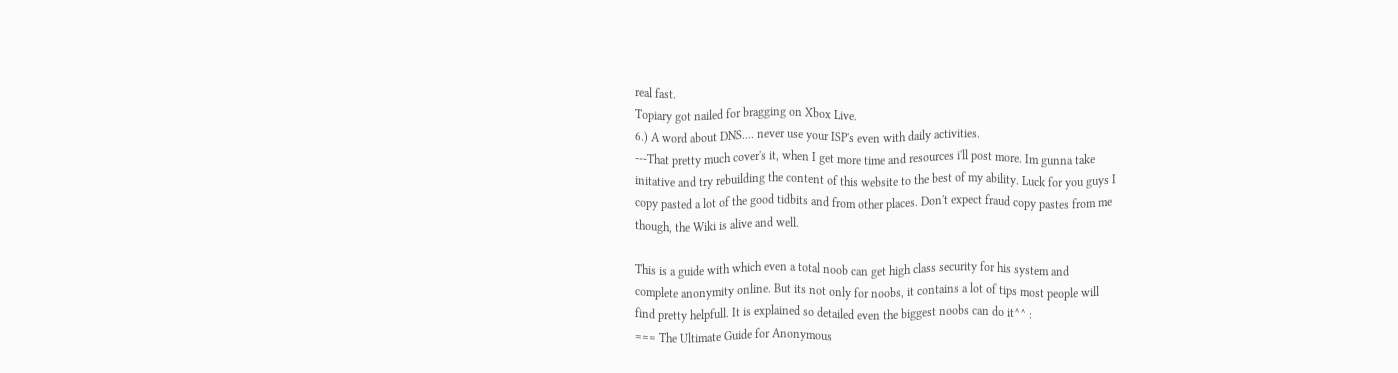real fast.
Topiary got nailed for bragging on Xbox Live.
6.) A word about DNS.... never use your ISP's even with daily activities.
---That pretty much cover's it, when I get more time and resources i'll post more. Im gunna take
initative and try rebuilding the content of this website to the best of my ability. Luck for you guys I
copy pasted a lot of the good tidbits and from other places. Don't expect fraud copy pastes from me
though, the Wiki is alive and well.

This is a guide with which even a total noob can get high class security for his system and
complete anonymity online. But its not only for noobs, it contains a lot of tips most people will
find pretty helpfull. It is explained so detailed even the biggest noobs can do it^^ :
=== The Ultimate Guide for Anonymous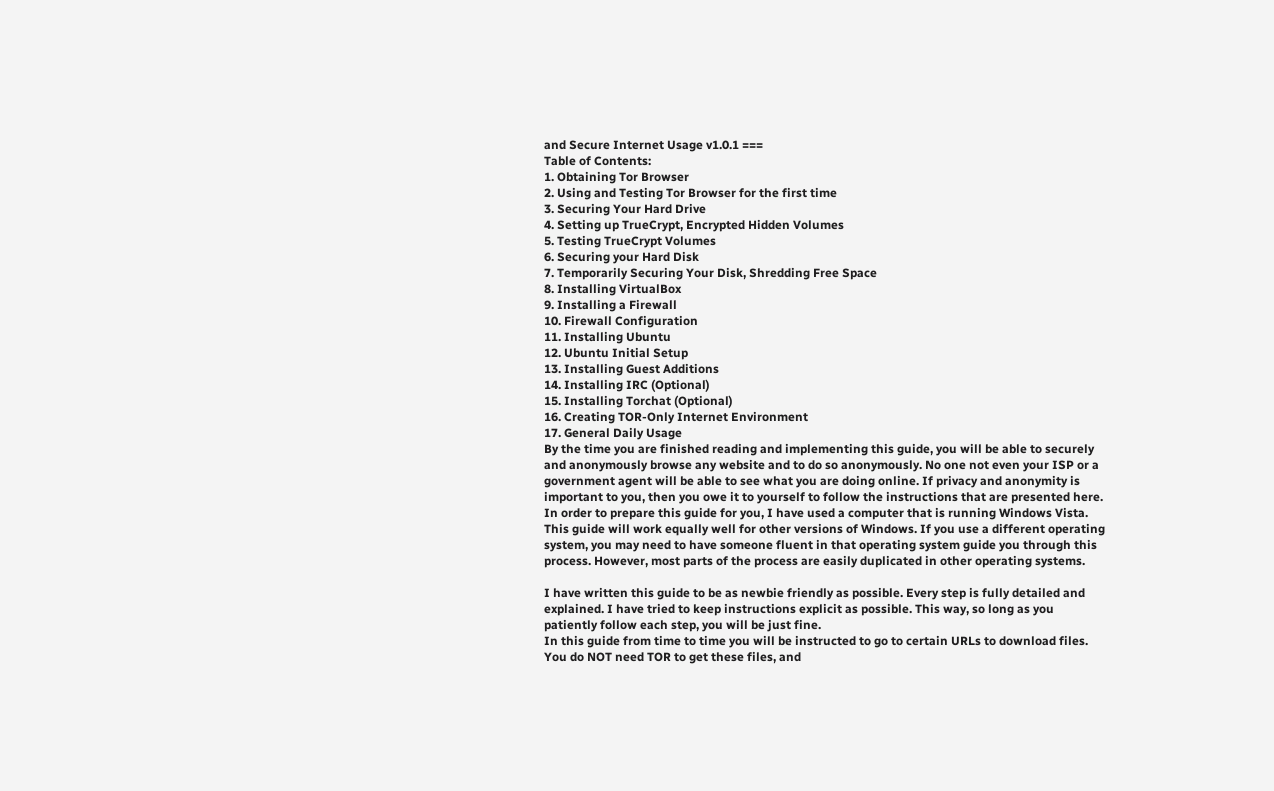and Secure Internet Usage v1.0.1 ===
Table of Contents:
1. Obtaining Tor Browser
2. Using and Testing Tor Browser for the first time
3. Securing Your Hard Drive
4. Setting up TrueCrypt, Encrypted Hidden Volumes
5. Testing TrueCrypt Volumes
6. Securing your Hard Disk
7. Temporarily Securing Your Disk, Shredding Free Space
8. Installing VirtualBox
9. Installing a Firewall
10. Firewall Configuration
11. Installing Ubuntu
12. Ubuntu Initial Setup
13. Installing Guest Additions
14. Installing IRC (Optional)
15. Installing Torchat (Optional)
16. Creating TOR-Only Internet Environment
17. General Daily Usage
By the time you are finished reading and implementing this guide, you will be able to securely
and anonymously browse any website and to do so anonymously. No one not even your ISP or a
government agent will be able to see what you are doing online. If privacy and anonymity is
important to you, then you owe it to yourself to follow the instructions that are presented here.
In order to prepare this guide for you, I have used a computer that is running Windows Vista.
This guide will work equally well for other versions of Windows. If you use a different operating
system, you may need to have someone fluent in that operating system guide you through this
process. However, most parts of the process are easily duplicated in other operating systems.

I have written this guide to be as newbie friendly as possible. Every step is fully detailed and
explained. I have tried to keep instructions explicit as possible. This way, so long as you
patiently follow each step, you will be just fine.
In this guide from time to time you will be instructed to go to certain URLs to download files.
You do NOT need TOR to get these files, and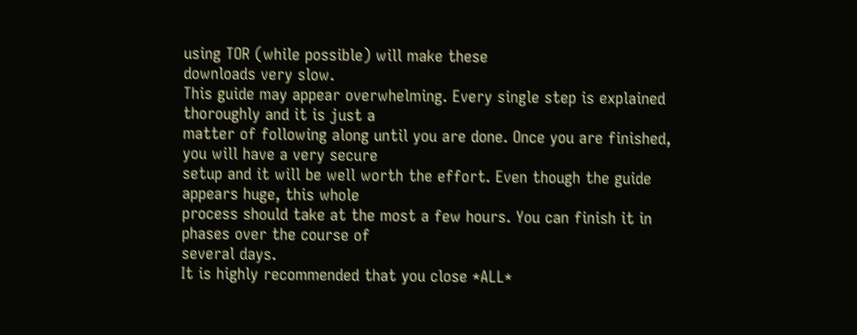using TOR (while possible) will make these
downloads very slow.
This guide may appear overwhelming. Every single step is explained thoroughly and it is just a
matter of following along until you are done. Once you are finished, you will have a very secure
setup and it will be well worth the effort. Even though the guide appears huge, this whole
process should take at the most a few hours. You can finish it in phases over the course of
several days.
It is highly recommended that you close *ALL*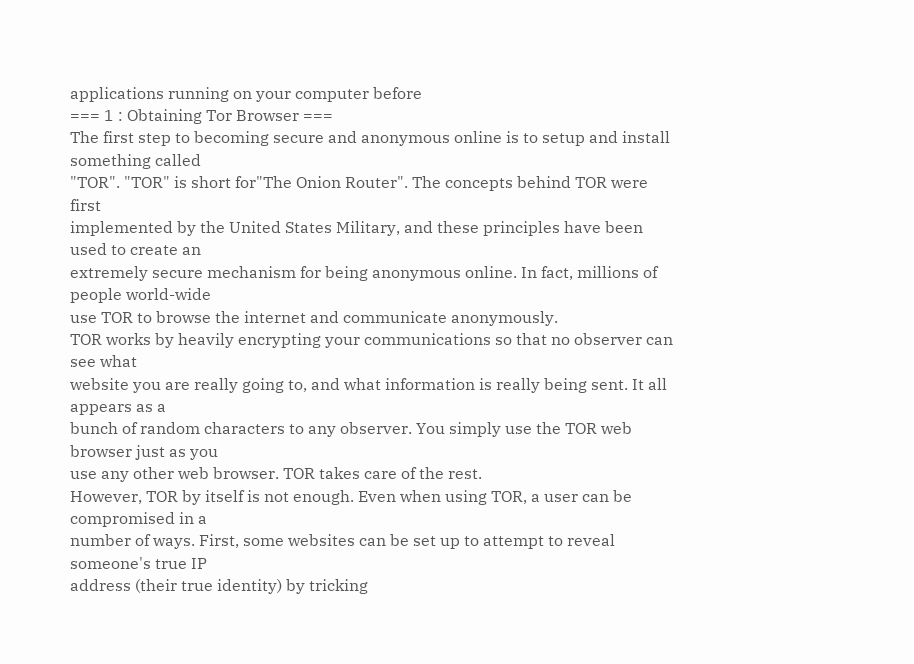applications running on your computer before
=== 1 : Obtaining Tor Browser ===
The first step to becoming secure and anonymous online is to setup and install something called
"TOR". "TOR" is short for"The Onion Router". The concepts behind TOR were first
implemented by the United States Military, and these principles have been used to create an
extremely secure mechanism for being anonymous online. In fact, millions of people world-wide
use TOR to browse the internet and communicate anonymously.
TOR works by heavily encrypting your communications so that no observer can see what
website you are really going to, and what information is really being sent. It all appears as a
bunch of random characters to any observer. You simply use the TOR web browser just as you
use any other web browser. TOR takes care of the rest.
However, TOR by itself is not enough. Even when using TOR, a user can be compromised in a
number of ways. First, some websites can be set up to attempt to reveal someone's true IP
address (their true identity) by tricking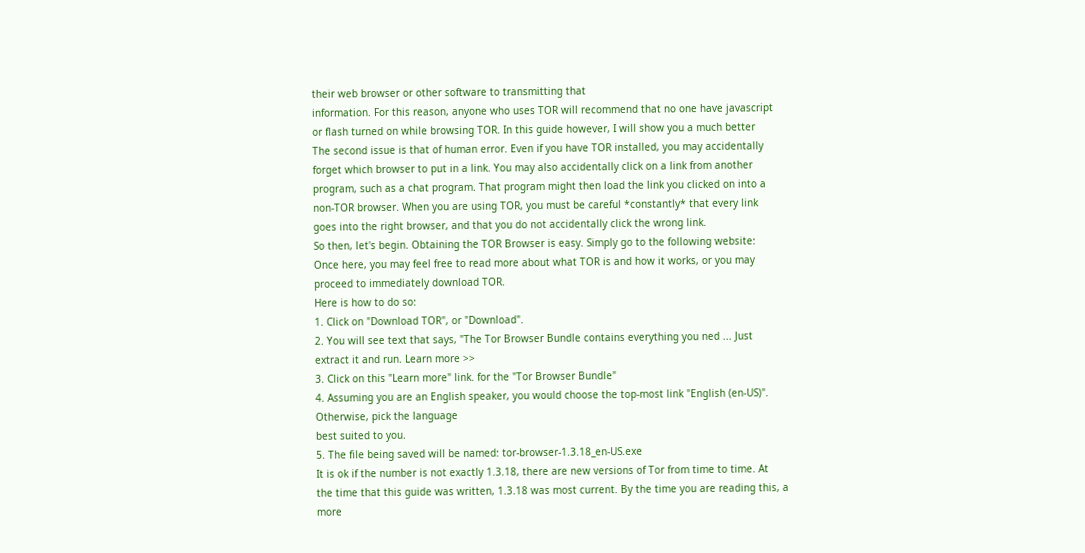their web browser or other software to transmitting that
information. For this reason, anyone who uses TOR will recommend that no one have javascript
or flash turned on while browsing TOR. In this guide however, I will show you a much better
The second issue is that of human error. Even if you have TOR installed, you may accidentally
forget which browser to put in a link. You may also accidentally click on a link from another
program, such as a chat program. That program might then load the link you clicked on into a
non-TOR browser. When you are using TOR, you must be careful *constantly* that every link
goes into the right browser, and that you do not accidentally click the wrong link.
So then, let's begin. Obtaining the TOR Browser is easy. Simply go to the following website:
Once here, you may feel free to read more about what TOR is and how it works, or you may
proceed to immediately download TOR.
Here is how to do so:
1. Click on "Download TOR", or "Download".
2. You will see text that says, "The Tor Browser Bundle contains everything you ned ... Just
extract it and run. Learn more >>
3. Click on this "Learn more" link. for the "Tor Browser Bundle"
4. Assuming you are an English speaker, you would choose the top-most link "English (en-US)".
Otherwise, pick the language
best suited to you.
5. The file being saved will be named: tor-browser-1.3.18_en-US.exe
It is ok if the number is not exactly 1.3.18, there are new versions of Tor from time to time. At
the time that this guide was written, 1.3.18 was most current. By the time you are reading this, a
more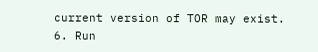current version of TOR may exist.
6. Run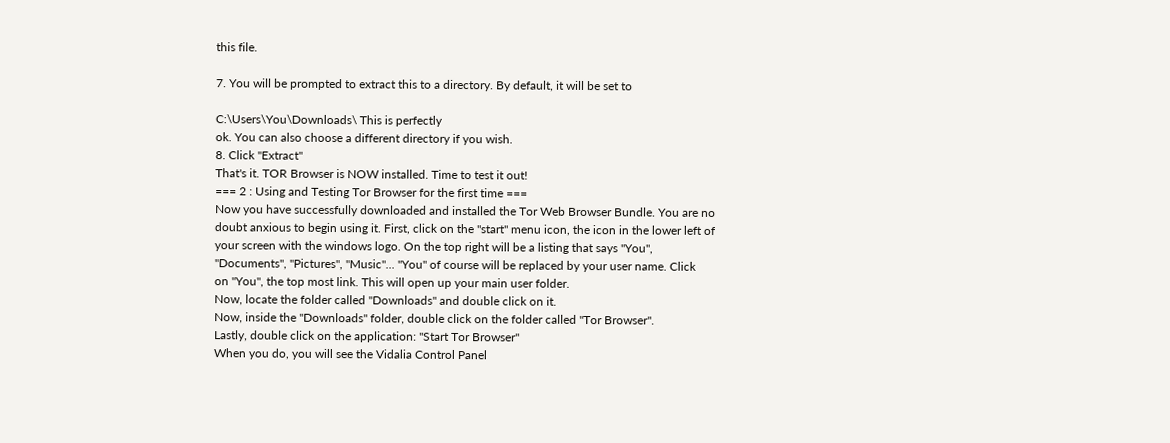this file.

7. You will be prompted to extract this to a directory. By default, it will be set to

C:\Users\You\Downloads\ This is perfectly
ok. You can also choose a different directory if you wish.
8. Click "Extract"
That's it. TOR Browser is NOW installed. Time to test it out!
=== 2 : Using and Testing Tor Browser for the first time ===
Now you have successfully downloaded and installed the Tor Web Browser Bundle. You are no
doubt anxious to begin using it. First, click on the "start" menu icon, the icon in the lower left of
your screen with the windows logo. On the top right will be a listing that says "You",
"Documents", "Pictures", "Music"... "You" of course will be replaced by your user name. Click
on "You", the top most link. This will open up your main user folder.
Now, locate the folder called "Downloads" and double click on it.
Now, inside the "Downloads" folder, double click on the folder called "Tor Browser".
Lastly, double click on the application: "Start Tor Browser"
When you do, you will see the Vidalia Control Panel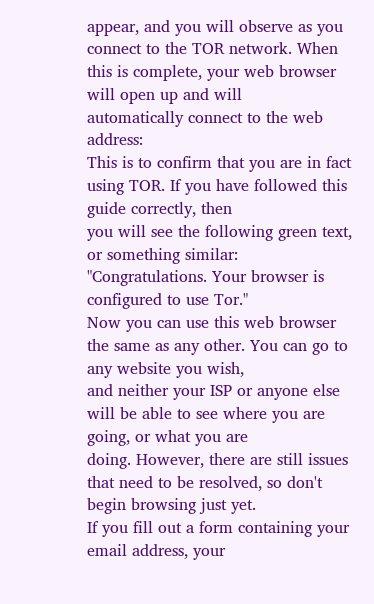appear, and you will observe as you
connect to the TOR network. When this is complete, your web browser will open up and will
automatically connect to the web address:
This is to confirm that you are in fact using TOR. If you have followed this guide correctly, then
you will see the following green text, or something similar:
"Congratulations. Your browser is configured to use Tor."
Now you can use this web browser the same as any other. You can go to any website you wish,
and neither your ISP or anyone else will be able to see where you are going, or what you are
doing. However, there are still issues that need to be resolved, so don't begin browsing just yet.
If you fill out a form containing your email address, your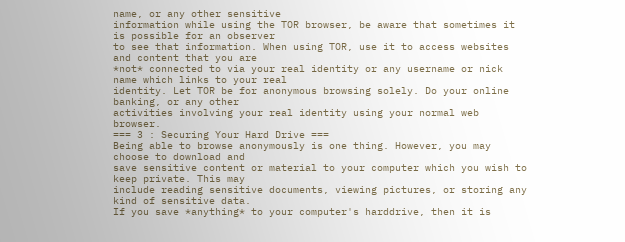name, or any other sensitive
information while using the TOR browser, be aware that sometimes it is possible for an observer
to see that information. When using TOR, use it to access websites and content that you are
*not* connected to via your real identity or any username or nick name which links to your real
identity. Let TOR be for anonymous browsing solely. Do your online banking, or any other
activities involving your real identity using your normal web browser.
=== 3 : Securing Your Hard Drive ===
Being able to browse anonymously is one thing. However, you may choose to download and
save sensitive content or material to your computer which you wish to keep private. This may
include reading sensitive documents, viewing pictures, or storing any kind of sensitive data.
If you save *anything* to your computer's harddrive, then it is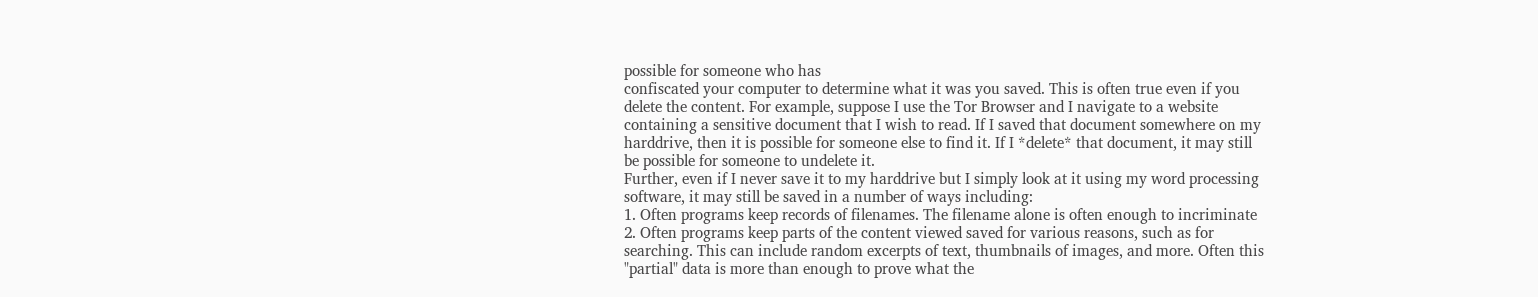possible for someone who has
confiscated your computer to determine what it was you saved. This is often true even if you
delete the content. For example, suppose I use the Tor Browser and I navigate to a website
containing a sensitive document that I wish to read. If I saved that document somewhere on my
harddrive, then it is possible for someone else to find it. If I *delete* that document, it may still
be possible for someone to undelete it.
Further, even if I never save it to my harddrive but I simply look at it using my word processing
software, it may still be saved in a number of ways including:
1. Often programs keep records of filenames. The filename alone is often enough to incriminate
2. Often programs keep parts of the content viewed saved for various reasons, such as for
searching. This can include random excerpts of text, thumbnails of images, and more. Often this
"partial" data is more than enough to prove what the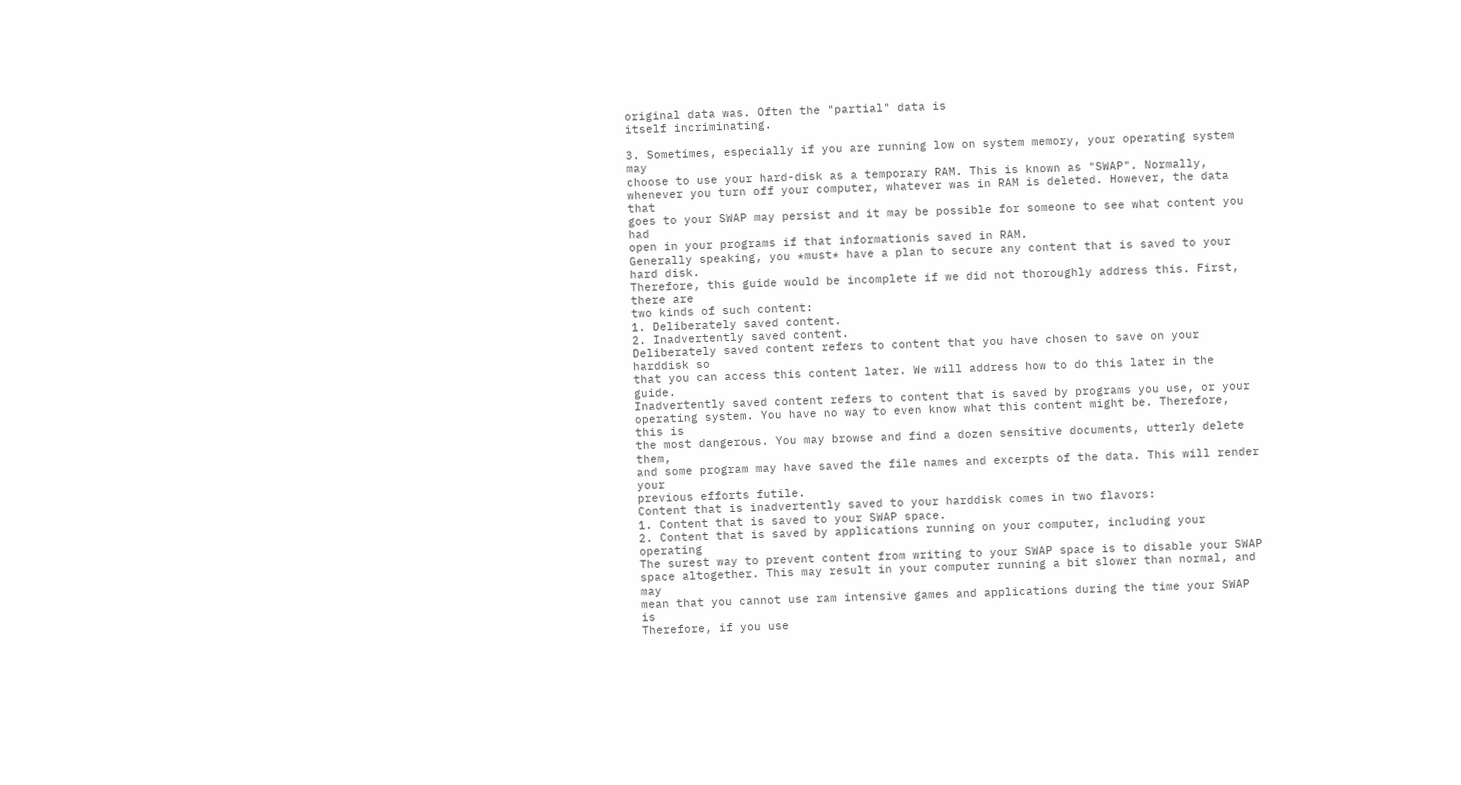original data was. Often the "partial" data is
itself incriminating.

3. Sometimes, especially if you are running low on system memory, your operating system may
choose to use your hard-disk as a temporary RAM. This is known as "SWAP". Normally,
whenever you turn off your computer, whatever was in RAM is deleted. However, the data that
goes to your SWAP may persist and it may be possible for someone to see what content you had
open in your programs if that informationis saved in RAM.
Generally speaking, you *must* have a plan to secure any content that is saved to your hard disk.
Therefore, this guide would be incomplete if we did not thoroughly address this. First, there are
two kinds of such content:
1. Deliberately saved content.
2. Inadvertently saved content.
Deliberately saved content refers to content that you have chosen to save on your harddisk so
that you can access this content later. We will address how to do this later in the guide.
Inadvertently saved content refers to content that is saved by programs you use, or your
operating system. You have no way to even know what this content might be. Therefore, this is
the most dangerous. You may browse and find a dozen sensitive documents, utterly delete them,
and some program may have saved the file names and excerpts of the data. This will render your
previous efforts futile.
Content that is inadvertently saved to your harddisk comes in two flavors:
1. Content that is saved to your SWAP space.
2. Content that is saved by applications running on your computer, including your operating
The surest way to prevent content from writing to your SWAP space is to disable your SWAP
space altogether. This may result in your computer running a bit slower than normal, and may
mean that you cannot use ram intensive games and applications during the time your SWAP is
Therefore, if you use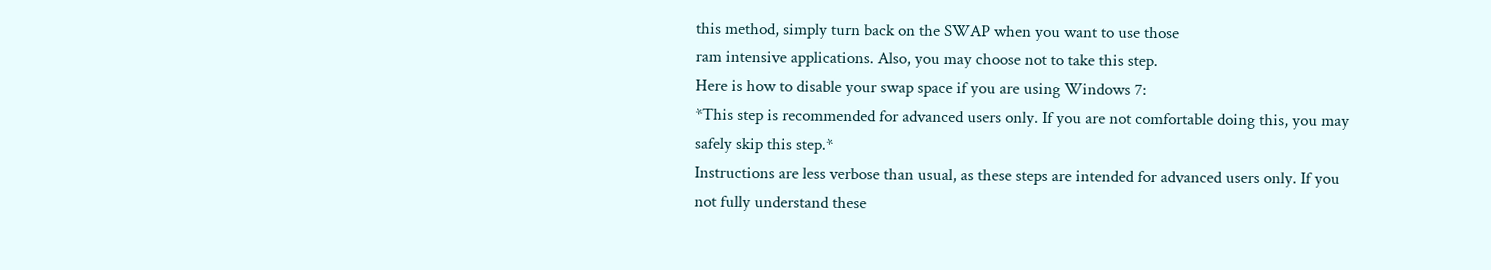this method, simply turn back on the SWAP when you want to use those
ram intensive applications. Also, you may choose not to take this step.
Here is how to disable your swap space if you are using Windows 7:
*This step is recommended for advanced users only. If you are not comfortable doing this, you may
safely skip this step.*
Instructions are less verbose than usual, as these steps are intended for advanced users only. If you
not fully understand these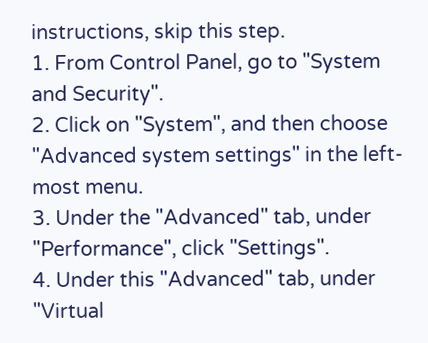instructions, skip this step.
1. From Control Panel, go to "System and Security".
2. Click on "System", and then choose "Advanced system settings" in the left-most menu.
3. Under the "Advanced" tab, under "Performance", click "Settings".
4. Under this "Advanced" tab, under "Virtual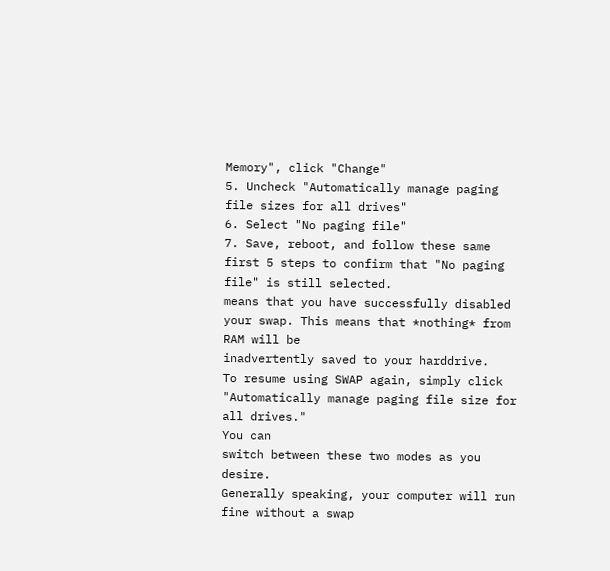Memory", click "Change"
5. Uncheck "Automatically manage paging file sizes for all drives"
6. Select "No paging file"
7. Save, reboot, and follow these same first 5 steps to confirm that "No paging file" is still selected.
means that you have successfully disabled your swap. This means that *nothing* from RAM will be
inadvertently saved to your harddrive.
To resume using SWAP again, simply click "Automatically manage paging file size for all drives."
You can
switch between these two modes as you desire.
Generally speaking, your computer will run fine without a swap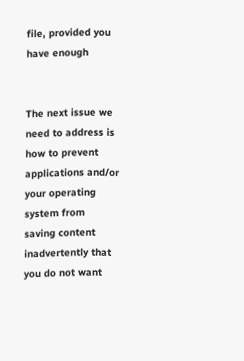file, provided you have enough


The next issue we need to address is how to prevent applications and/or your operating system from
saving content inadvertently that you do not want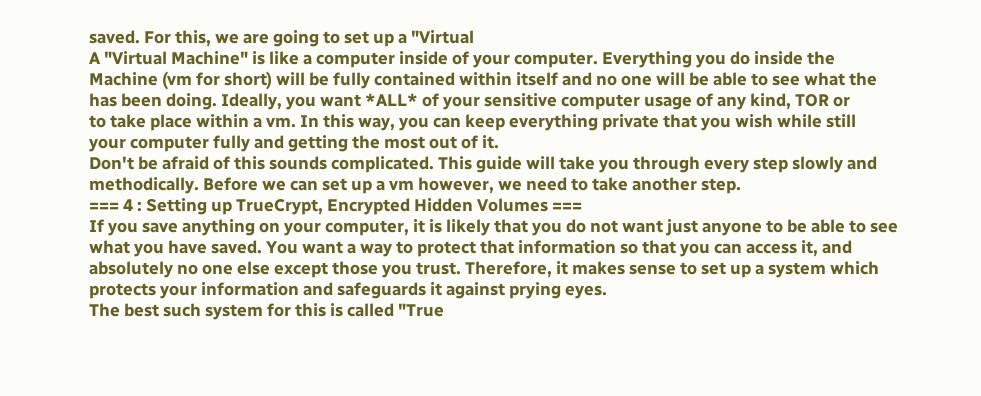saved. For this, we are going to set up a "Virtual
A "Virtual Machine" is like a computer inside of your computer. Everything you do inside the
Machine (vm for short) will be fully contained within itself and no one will be able to see what the
has been doing. Ideally, you want *ALL* of your sensitive computer usage of any kind, TOR or
to take place within a vm. In this way, you can keep everything private that you wish while still
your computer fully and getting the most out of it.
Don't be afraid of this sounds complicated. This guide will take you through every step slowly and
methodically. Before we can set up a vm however, we need to take another step.
=== 4 : Setting up TrueCrypt, Encrypted Hidden Volumes ===
If you save anything on your computer, it is likely that you do not want just anyone to be able to see
what you have saved. You want a way to protect that information so that you can access it, and
absolutely no one else except those you trust. Therefore, it makes sense to set up a system which
protects your information and safeguards it against prying eyes.
The best such system for this is called "True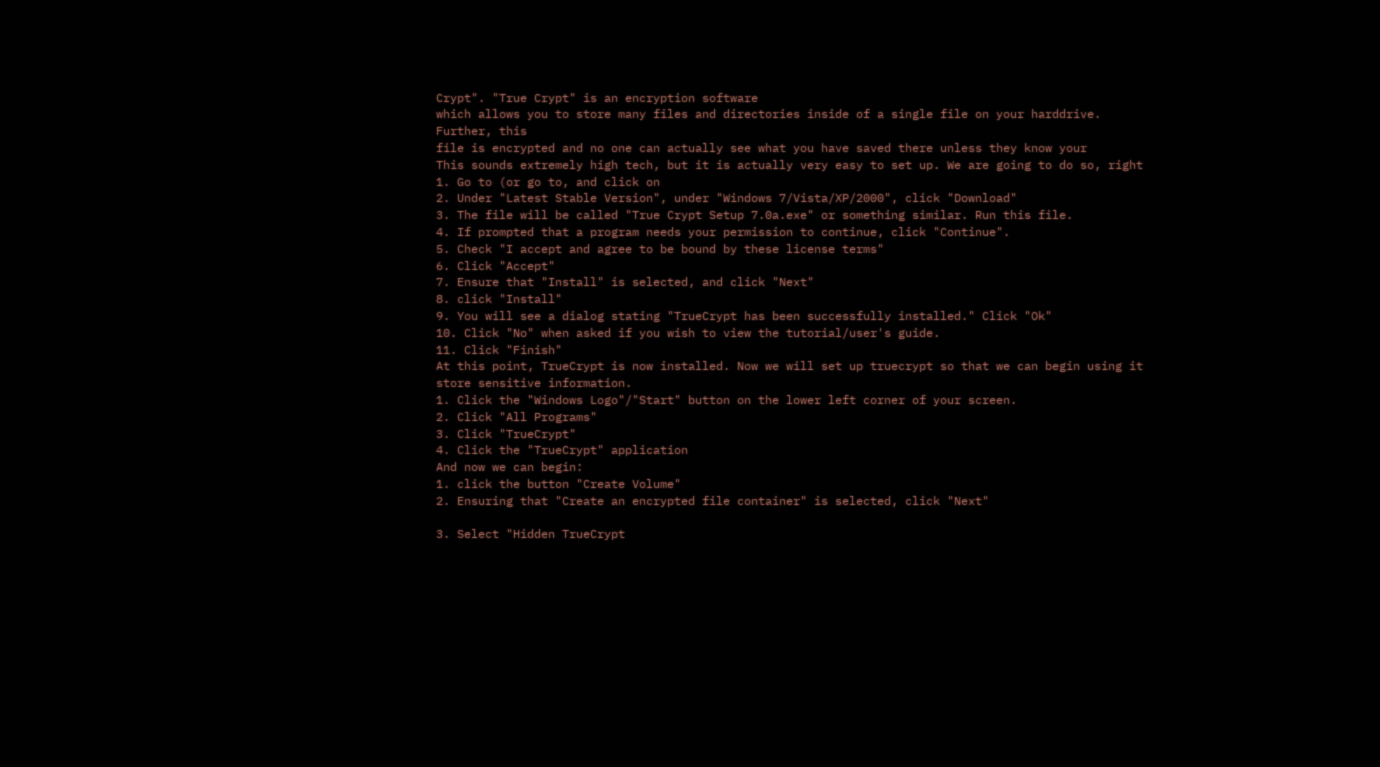Crypt". "True Crypt" is an encryption software
which allows you to store many files and directories inside of a single file on your harddrive.
Further, this
file is encrypted and no one can actually see what you have saved there unless they know your
This sounds extremely high tech, but it is actually very easy to set up. We are going to do so, right
1. Go to (or go to, and click on
2. Under "Latest Stable Version", under "Windows 7/Vista/XP/2000", click "Download"
3. The file will be called "True Crypt Setup 7.0a.exe" or something similar. Run this file.
4. If prompted that a program needs your permission to continue, click "Continue".
5. Check "I accept and agree to be bound by these license terms"
6. Click "Accept"
7. Ensure that "Install" is selected, and click "Next"
8. click "Install"
9. You will see a dialog stating "TrueCrypt has been successfully installed." Click "Ok"
10. Click "No" when asked if you wish to view the tutorial/user's guide.
11. Click "Finish"
At this point, TrueCrypt is now installed. Now we will set up truecrypt so that we can begin using it
store sensitive information.
1. Click the "Windows Logo"/"Start" button on the lower left corner of your screen.
2. Click "All Programs"
3. Click "TrueCrypt"
4. Click the "TrueCrypt" application
And now we can begin:
1. click the button "Create Volume"
2. Ensuring that "Create an encrypted file container" is selected, click "Next"

3. Select "Hidden TrueCrypt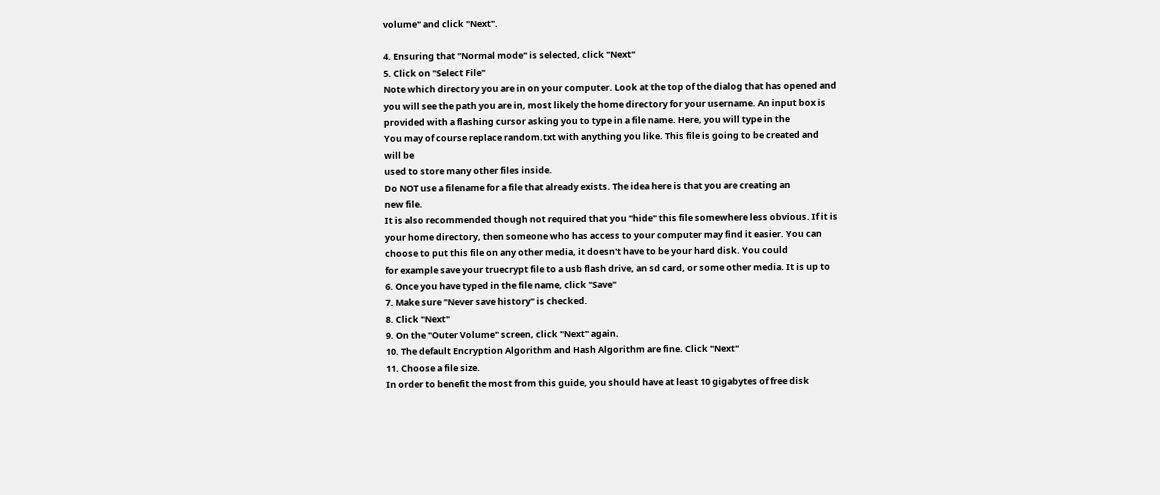volume" and click "Next".

4. Ensuring that "Normal mode" is selected, click "Next"
5. Click on "Select File"
Note which directory you are in on your computer. Look at the top of the dialog that has opened and
you will see the path you are in, most likely the home directory for your username. An input box is
provided with a flashing cursor asking you to type in a file name. Here, you will type in the
You may of course replace random.txt with anything you like. This file is going to be created and
will be
used to store many other files inside.
Do NOT use a filename for a file that already exists. The idea here is that you are creating an
new file.
It is also recommended though not required that you "hide" this file somewhere less obvious. If it is
your home directory, then someone who has access to your computer may find it easier. You can
choose to put this file on any other media, it doesn't have to be your hard disk. You could
for example save your truecrypt file to a usb flash drive, an sd card, or some other media. It is up to
6. Once you have typed in the file name, click "Save"
7. Make sure "Never save history" is checked.
8. Click "Next"
9. On the "Outer Volume" screen, click "Next" again.
10. The default Encryption Algorithm and Hash Algorithm are fine. Click "Next"
11. Choose a file size.
In order to benefit the most from this guide, you should have at least 10 gigabytes of free disk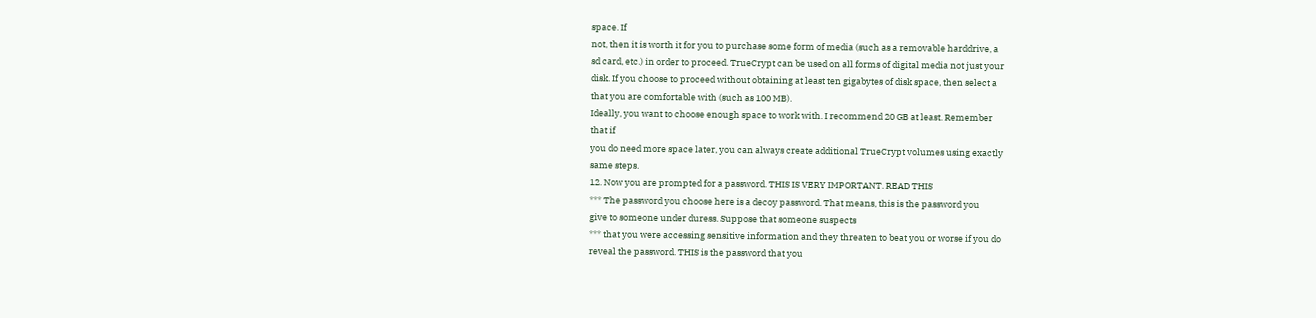space. If
not, then it is worth it for you to purchase some form of media (such as a removable harddrive, a
sd card, etc.) in order to proceed. TrueCrypt can be used on all forms of digital media not just your
disk. If you choose to proceed without obtaining at least ten gigabytes of disk space, then select a
that you are comfortable with (such as 100 MB).
Ideally, you want to choose enough space to work with. I recommend 20 GB at least. Remember
that if
you do need more space later, you can always create additional TrueCrypt volumes using exactly
same steps.
12. Now you are prompted for a password. THIS IS VERY IMPORTANT. READ THIS
*** The password you choose here is a decoy password. That means, this is the password you
give to someone under duress. Suppose that someone suspects
*** that you were accessing sensitive information and they threaten to beat you or worse if you do
reveal the password. THIS is the password that you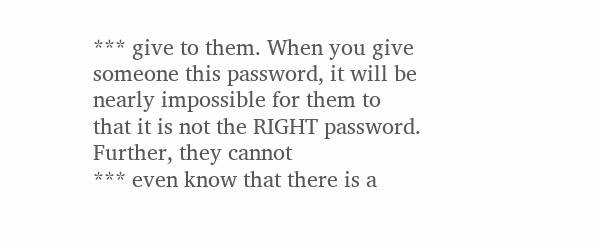*** give to them. When you give someone this password, it will be nearly impossible for them to
that it is not the RIGHT password. Further, they cannot
*** even know that there is a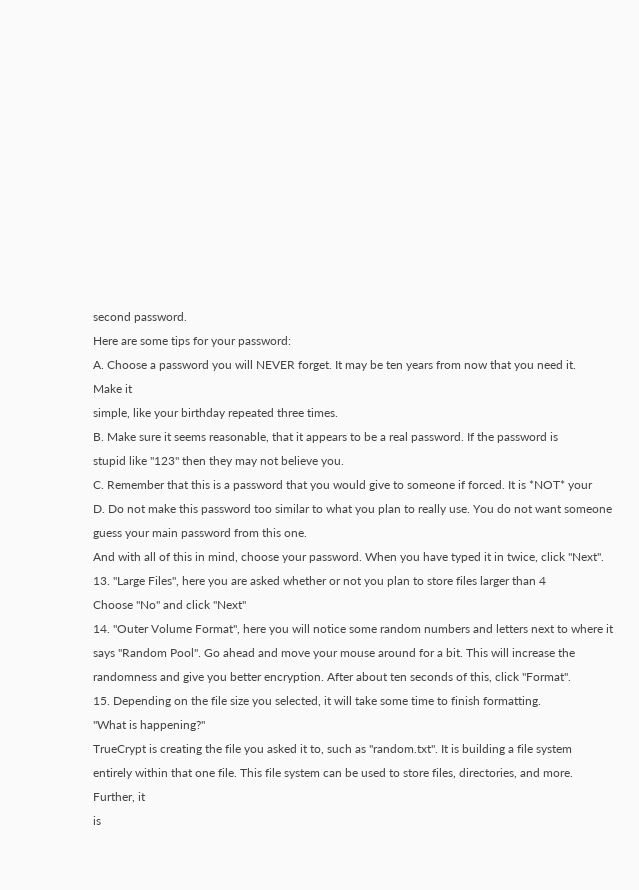second password.
Here are some tips for your password:
A. Choose a password you will NEVER forget. It may be ten years from now that you need it.
Make it
simple, like your birthday repeated three times.
B. Make sure it seems reasonable, that it appears to be a real password. If the password is
stupid like "123" then they may not believe you.
C. Remember that this is a password that you would give to someone if forced. It is *NOT* your
D. Do not make this password too similar to what you plan to really use. You do not want someone
guess your main password from this one.
And with all of this in mind, choose your password. When you have typed it in twice, click "Next".
13. "Large Files", here you are asked whether or not you plan to store files larger than 4
Choose "No" and click "Next"
14. "Outer Volume Format", here you will notice some random numbers and letters next to where it
says "Random Pool". Go ahead and move your mouse around for a bit. This will increase the
randomness and give you better encryption. After about ten seconds of this, click "Format".
15. Depending on the file size you selected, it will take some time to finish formatting.
"What is happening?"
TrueCrypt is creating the file you asked it to, such as "random.txt". It is building a file system
entirely within that one file. This file system can be used to store files, directories, and more.
Further, it
is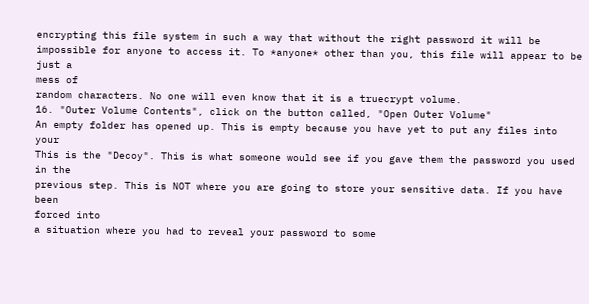encrypting this file system in such a way that without the right password it will be
impossible for anyone to access it. To *anyone* other than you, this file will appear to be just a
mess of
random characters. No one will even know that it is a truecrypt volume.
16. "Outer Volume Contents", click on the button called, "Open Outer Volume"
An empty folder has opened up. This is empty because you have yet to put any files into your
This is the "Decoy". This is what someone would see if you gave them the password you used in the
previous step. This is NOT where you are going to store your sensitive data. If you have been
forced into
a situation where you had to reveal your password to some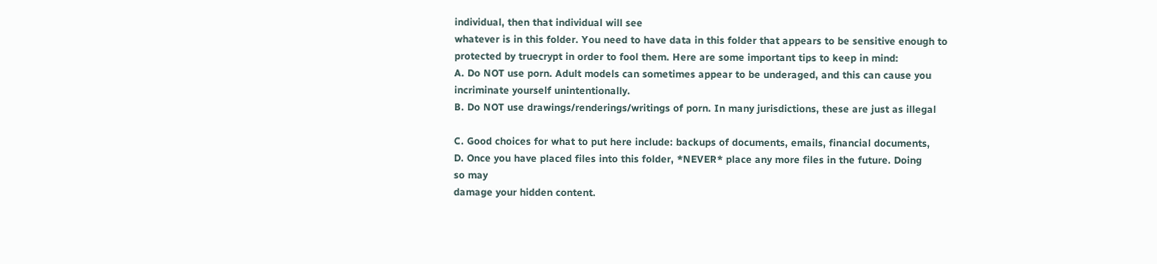individual, then that individual will see
whatever is in this folder. You need to have data in this folder that appears to be sensitive enough to
protected by truecrypt in order to fool them. Here are some important tips to keep in mind:
A. Do NOT use porn. Adult models can sometimes appear to be underaged, and this can cause you
incriminate yourself unintentionally.
B. Do NOT use drawings/renderings/writings of porn. In many jurisdictions, these are just as illegal

C. Good choices for what to put here include: backups of documents, emails, financial documents,
D. Once you have placed files into this folder, *NEVER* place any more files in the future. Doing
so may
damage your hidden content.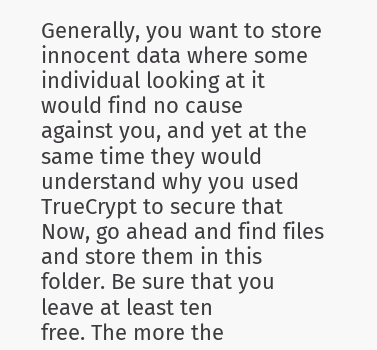Generally, you want to store innocent data where some individual looking at it would find no cause
against you, and yet at the same time they would understand why you used TrueCrypt to secure that
Now, go ahead and find files and store them in this folder. Be sure that you leave at least ten
free. The more the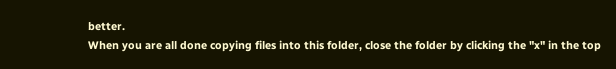better.
When you are all done copying files into this folder, close the folder by clicking the "x" in the top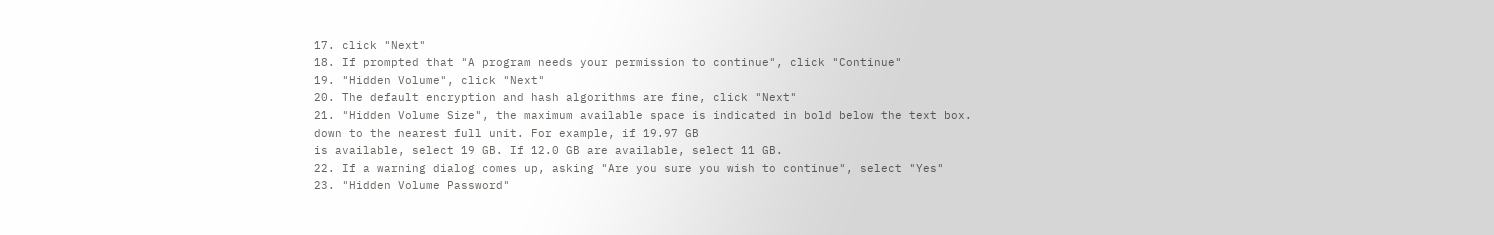17. click "Next"
18. If prompted that "A program needs your permission to continue", click "Continue"
19. "Hidden Volume", click "Next"
20. The default encryption and hash algorithms are fine, click "Next"
21. "Hidden Volume Size", the maximum available space is indicated in bold below the text box.
down to the nearest full unit. For example, if 19.97 GB
is available, select 19 GB. If 12.0 GB are available, select 11 GB.
22. If a warning dialog comes up, asking "Are you sure you wish to continue", select "Yes"
23. "Hidden Volume Password"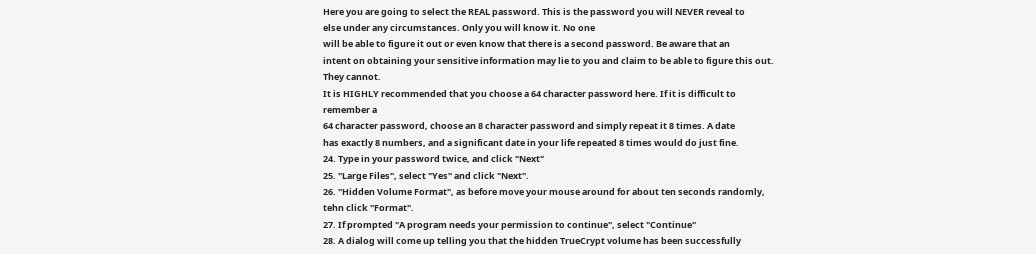Here you are going to select the REAL password. This is the password you will NEVER reveal to
else under any circumstances. Only you will know it. No one
will be able to figure it out or even know that there is a second password. Be aware that an
intent on obtaining your sensitive information may lie to you and claim to be able to figure this out.
They cannot.
It is HIGHLY recommended that you choose a 64 character password here. If it is difficult to
remember a
64 character password, choose an 8 character password and simply repeat it 8 times. A date
has exactly 8 numbers, and a significant date in your life repeated 8 times would do just fine.
24. Type in your password twice, and click "Next"
25. "Large Files", select "Yes" and click "Next".
26. "Hidden Volume Format", as before move your mouse around for about ten seconds randomly,
tehn click "Format".
27. If prompted "A program needs your permission to continue", select "Continue"
28. A dialog will come up telling you that the hidden TrueCrypt volume has been successfully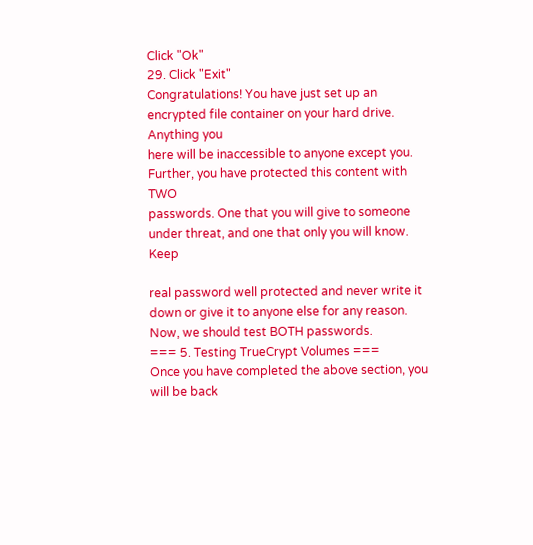Click "Ok"
29. Click "Exit"
Congratulations! You have just set up an encrypted file container on your hard drive. Anything you
here will be inaccessible to anyone except you. Further, you have protected this content with TWO
passwords. One that you will give to someone under threat, and one that only you will know. Keep

real password well protected and never write it down or give it to anyone else for any reason.
Now, we should test BOTH passwords.
=== 5. Testing TrueCrypt Volumes ===
Once you have completed the above section, you will be back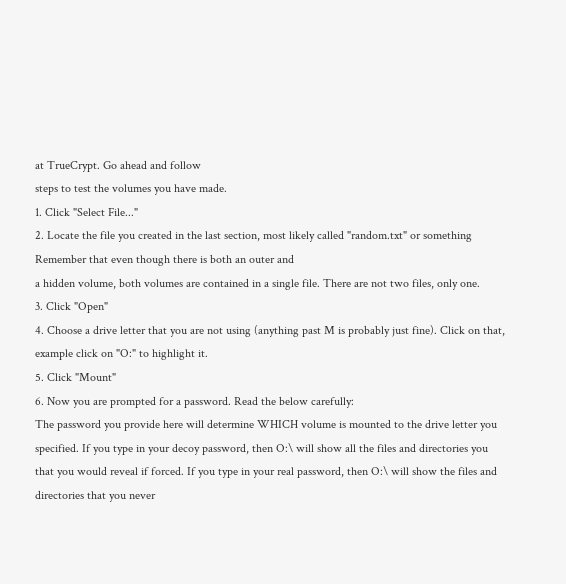at TrueCrypt. Go ahead and follow
steps to test the volumes you have made.
1. Click "Select File..."
2. Locate the file you created in the last section, most likely called "random.txt" or something
Remember that even though there is both an outer and
a hidden volume, both volumes are contained in a single file. There are not two files, only one.
3. Click "Open"
4. Choose a drive letter that you are not using (anything past M is probably just fine). Click on that,
example click on "O:" to highlight it.
5. Click "Mount"
6. Now you are prompted for a password. Read the below carefully:
The password you provide here will determine WHICH volume is mounted to the drive letter you
specified. If you type in your decoy password, then O:\ will show all the files and directories you
that you would reveal if forced. If you type in your real password, then O:\ will show the files and
directories that you never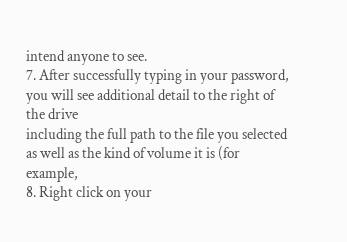intend anyone to see.
7. After successfully typing in your password, you will see additional detail to the right of the drive
including the full path to the file you selected as well as the kind of volume it is (for example,
8. Right click on your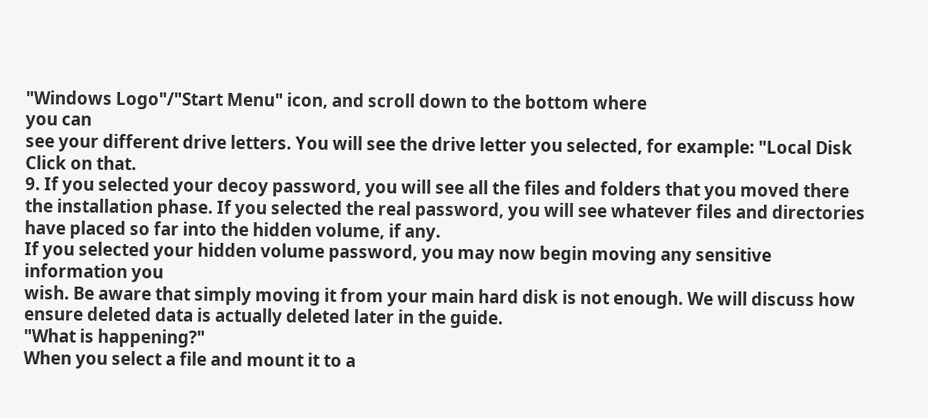"Windows Logo"/"Start Menu" icon, and scroll down to the bottom where
you can
see your different drive letters. You will see the drive letter you selected, for example: "Local Disk
Click on that.
9. If you selected your decoy password, you will see all the files and folders that you moved there
the installation phase. If you selected the real password, you will see whatever files and directories
have placed so far into the hidden volume, if any.
If you selected your hidden volume password, you may now begin moving any sensitive
information you
wish. Be aware that simply moving it from your main hard disk is not enough. We will discuss how
ensure deleted data is actually deleted later in the guide.
"What is happening?"
When you select a file and mount it to a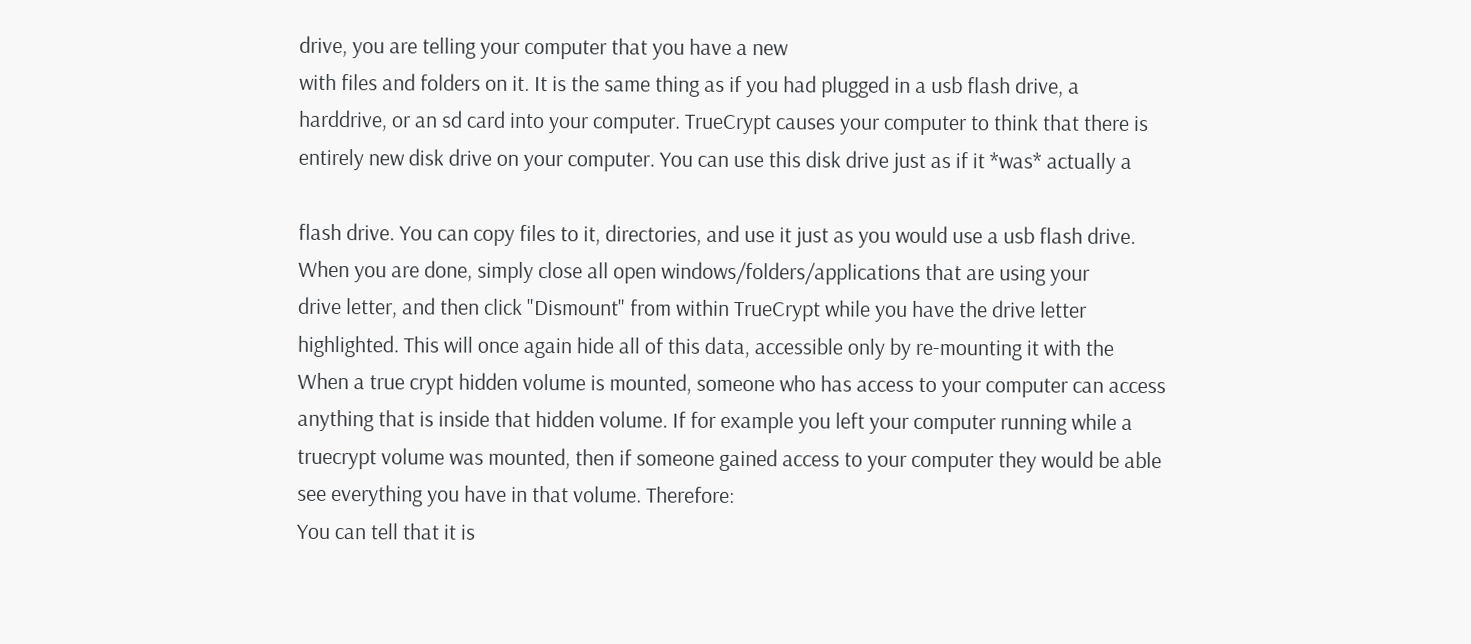drive, you are telling your computer that you have a new
with files and folders on it. It is the same thing as if you had plugged in a usb flash drive, a
harddrive, or an sd card into your computer. TrueCrypt causes your computer to think that there is
entirely new disk drive on your computer. You can use this disk drive just as if it *was* actually a

flash drive. You can copy files to it, directories, and use it just as you would use a usb flash drive.
When you are done, simply close all open windows/folders/applications that are using your
drive letter, and then click "Dismount" from within TrueCrypt while you have the drive letter
highlighted. This will once again hide all of this data, accessible only by re-mounting it with the
When a true crypt hidden volume is mounted, someone who has access to your computer can access
anything that is inside that hidden volume. If for example you left your computer running while a
truecrypt volume was mounted, then if someone gained access to your computer they would be able
see everything you have in that volume. Therefore:
You can tell that it is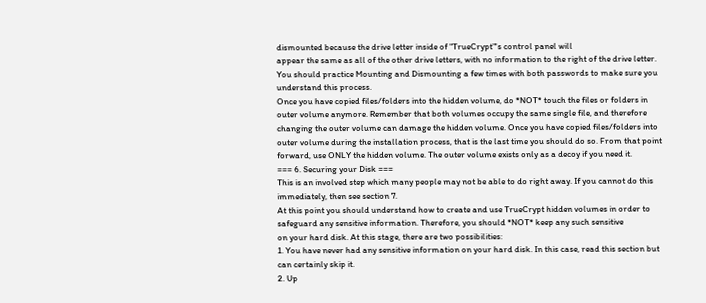dismounted because the drive letter inside of "TrueCrypt"'s control panel will
appear the same as all of the other drive letters, with no information to the right of the drive letter.
You should practice Mounting and Dismounting a few times with both passwords to make sure you
understand this process.
Once you have copied files/folders into the hidden volume, do *NOT* touch the files or folders in
outer volume anymore. Remember that both volumes occupy the same single file, and therefore
changing the outer volume can damage the hidden volume. Once you have copied files/folders into
outer volume during the installation process, that is the last time you should do so. From that point
forward, use ONLY the hidden volume. The outer volume exists only as a decoy if you need it.
=== 6. Securing your Disk ===
This is an involved step which many people may not be able to do right away. If you cannot do this
immediately, then see section 7.
At this point you should understand how to create and use TrueCrypt hidden volumes in order to
safeguard any sensitive information. Therefore, you should *NOT* keep any such sensitive
on your hard disk. At this stage, there are two possibilities:
1. You have never had any sensitive information on your hard disk. In this case, read this section but
can certainly skip it.
2. Up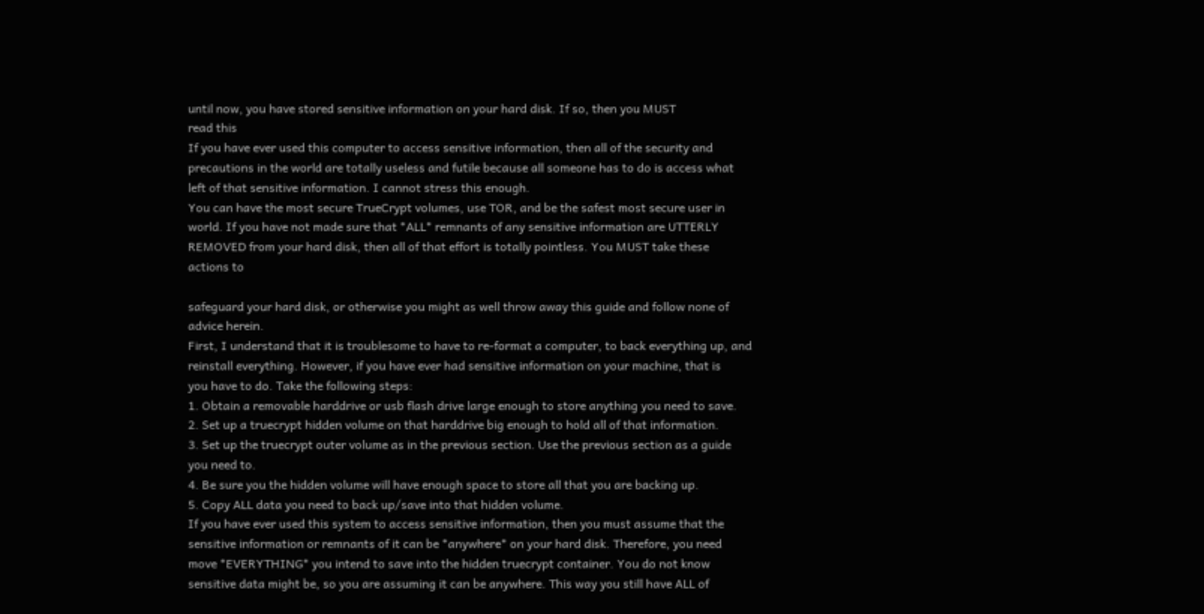until now, you have stored sensitive information on your hard disk. If so, then you MUST
read this
If you have ever used this computer to access sensitive information, then all of the security and
precautions in the world are totally useless and futile because all someone has to do is access what
left of that sensitive information. I cannot stress this enough.
You can have the most secure TrueCrypt volumes, use TOR, and be the safest most secure user in
world. If you have not made sure that *ALL* remnants of any sensitive information are UTTERLY
REMOVED from your hard disk, then all of that effort is totally pointless. You MUST take these
actions to

safeguard your hard disk, or otherwise you might as well throw away this guide and follow none of
advice herein.
First, I understand that it is troublesome to have to re-format a computer, to back everything up, and
reinstall everything. However, if you have ever had sensitive information on your machine, that is
you have to do. Take the following steps:
1. Obtain a removable harddrive or usb flash drive large enough to store anything you need to save.
2. Set up a truecrypt hidden volume on that harddrive big enough to hold all of that information.
3. Set up the truecrypt outer volume as in the previous section. Use the previous section as a guide
you need to.
4. Be sure you the hidden volume will have enough space to store all that you are backing up.
5. Copy ALL data you need to back up/save into that hidden volume.
If you have ever used this system to access sensitive information, then you must assume that the
sensitive information or remnants of it can be *anywhere* on your hard disk. Therefore, you need
move *EVERYTHING* you intend to save into the hidden truecrypt container. You do not know
sensitive data might be, so you are assuming it can be anywhere. This way you still have ALL of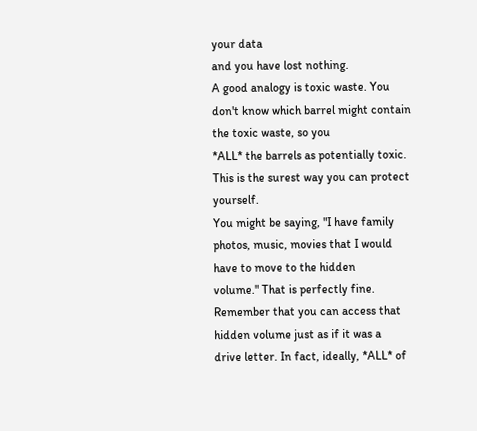your data
and you have lost nothing.
A good analogy is toxic waste. You don't know which barrel might contain the toxic waste, so you
*ALL* the barrels as potentially toxic. This is the surest way you can protect yourself.
You might be saying, "I have family photos, music, movies that I would have to move to the hidden
volume." That is perfectly fine. Remember that you can access that hidden volume just as if it was a
drive letter. In fact, ideally, *ALL* of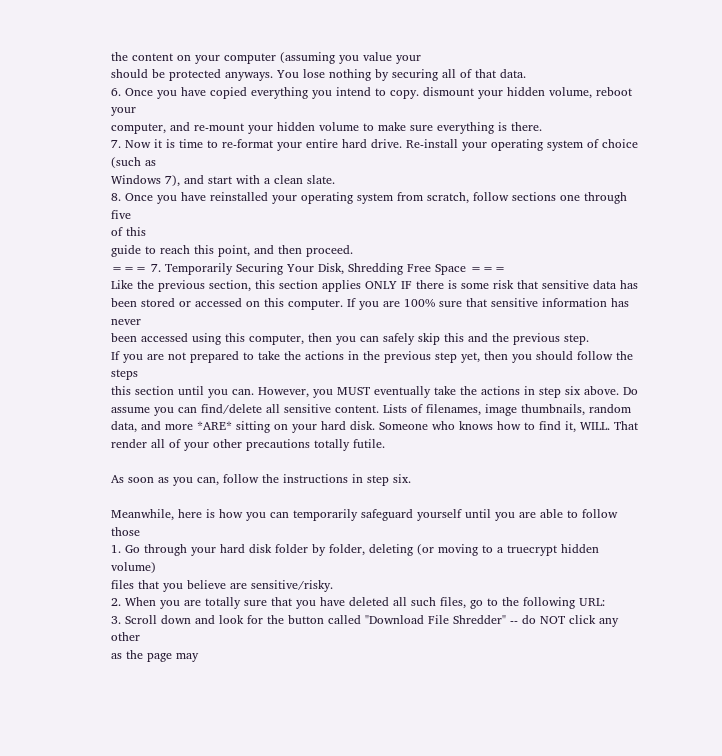the content on your computer (assuming you value your
should be protected anyways. You lose nothing by securing all of that data.
6. Once you have copied everything you intend to copy. dismount your hidden volume, reboot your
computer, and re-mount your hidden volume to make sure everything is there.
7. Now it is time to re-format your entire hard drive. Re-install your operating system of choice
(such as
Windows 7), and start with a clean slate.
8. Once you have reinstalled your operating system from scratch, follow sections one through five
of this
guide to reach this point, and then proceed.
=== 7. Temporarily Securing Your Disk, Shredding Free Space ===
Like the previous section, this section applies ONLY IF there is some risk that sensitive data has
been stored or accessed on this computer. If you are 100% sure that sensitive information has never
been accessed using this computer, then you can safely skip this and the previous step.
If you are not prepared to take the actions in the previous step yet, then you should follow the steps
this section until you can. However, you MUST eventually take the actions in step six above. Do
assume you can find/delete all sensitive content. Lists of filenames, image thumbnails, random
data, and more *ARE* sitting on your hard disk. Someone who knows how to find it, WILL. That
render all of your other precautions totally futile.

As soon as you can, follow the instructions in step six.

Meanwhile, here is how you can temporarily safeguard yourself until you are able to follow those
1. Go through your hard disk folder by folder, deleting (or moving to a truecrypt hidden volume)
files that you believe are sensitive/risky.
2. When you are totally sure that you have deleted all such files, go to the following URL:
3. Scroll down and look for the button called "Download File Shredder" -- do NOT click any other
as the page may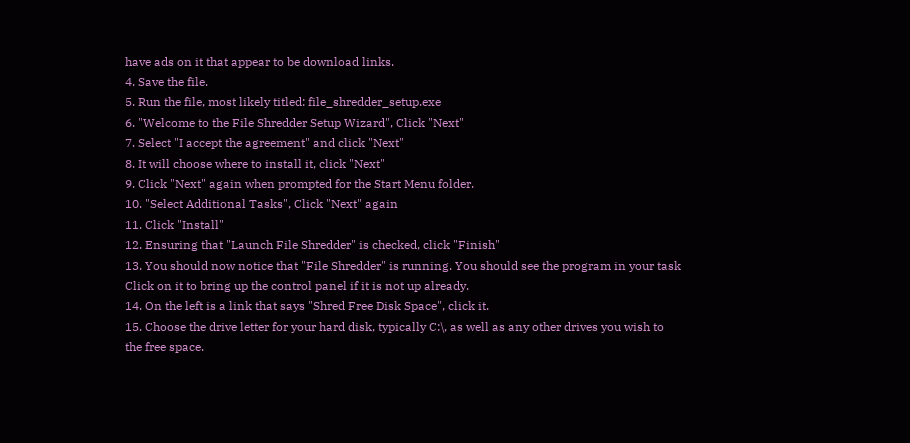have ads on it that appear to be download links.
4. Save the file.
5. Run the file, most likely titled: file_shredder_setup.exe
6. "Welcome to the File Shredder Setup Wizard", Click "Next"
7. Select "I accept the agreement" and click "Next"
8. It will choose where to install it, click "Next"
9. Click "Next" again when prompted for the Start Menu folder.
10. "Select Additional Tasks", Click "Next" again
11. Click "Install"
12. Ensuring that "Launch File Shredder" is checked, click "Finish"
13. You should now notice that "File Shredder" is running. You should see the program in your task
Click on it to bring up the control panel if it is not up already.
14. On the left is a link that says "Shred Free Disk Space", click it.
15. Choose the drive letter for your hard disk, typically C:\, as well as any other drives you wish to
the free space.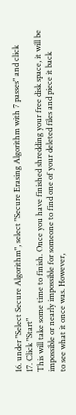16. under "Select Secure Algorithm", select "Secure Erasing Algorithm with 7 passes" and click
17. Click "Start"
This will take some time to finish. Once you have finished shredding your free disk space, it will be
impossible or nearly impossible for someone to find one of your deleted files and piece it back
to see what it once was. However,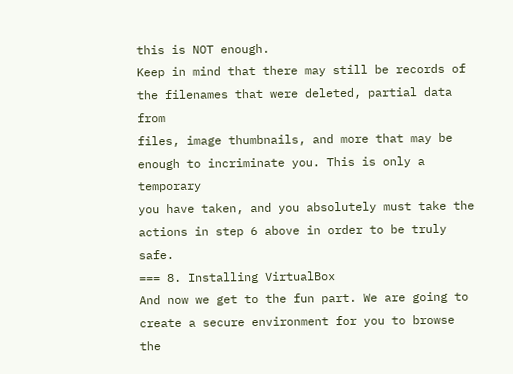this is NOT enough.
Keep in mind that there may still be records of the filenames that were deleted, partial data from
files, image thumbnails, and more that may be enough to incriminate you. This is only a temporary
you have taken, and you absolutely must take the actions in step 6 above in order to be truly safe.
=== 8. Installing VirtualBox
And now we get to the fun part. We are going to create a secure environment for you to browse the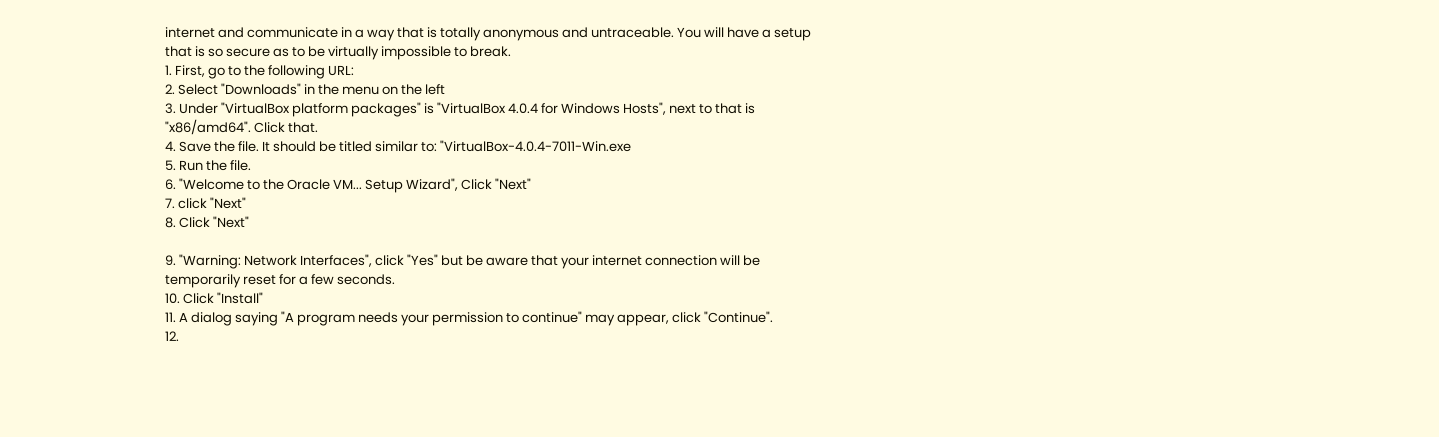internet and communicate in a way that is totally anonymous and untraceable. You will have a setup
that is so secure as to be virtually impossible to break.
1. First, go to the following URL:
2. Select "Downloads" in the menu on the left
3. Under "VirtualBox platform packages" is "VirtualBox 4.0.4 for Windows Hosts", next to that is
"x86/amd64". Click that.
4. Save the file. It should be titled similar to: "VirtualBox-4.0.4-7011-Win.exe
5. Run the file.
6. "Welcome to the Oracle VM... Setup Wizard", Click "Next"
7. click "Next"
8. Click "Next"

9. "Warning: Network Interfaces", click "Yes" but be aware that your internet connection will be
temporarily reset for a few seconds.
10. Click "Install"
11. A dialog saying "A program needs your permission to continue" may appear, click "Continue".
12.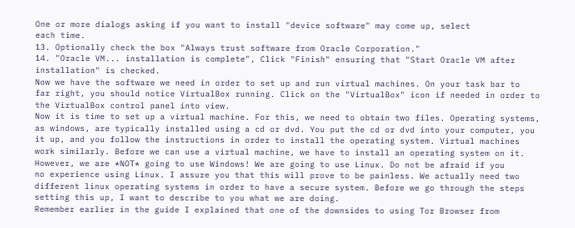One or more dialogs asking if you want to install "device software" may come up, select
each time.
13. Optionally check the box "Always trust software from Oracle Corporation."
14. "Oracle VM... installation is complete", Click "Finish" ensuring that "Start Oracle VM after
installation" is checked.
Now we have the software we need in order to set up and run virtual machines. On your task bar to
far right, you should notice VirtualBox running. Click on the "VirtualBox" icon if needed in order to
the VirtualBox control panel into view.
Now it is time to set up a virtual machine. For this, we need to obtain two files. Operating systems,
as windows, are typically installed using a cd or dvd. You put the cd or dvd into your computer, you
it up, and you follow the instructions in order to install the operating system. Virtual machines
work similarly. Before we can use a virtual machine, we have to install an operating system on it.
However, we are *NOT* going to use Windows! We are going to use Linux. Do not be afraid if you
no experience using Linux. I assure you that this will prove to be painless. We actually need two
different linux operating systems in order to have a secure system. Before we go through the steps
setting this up, I want to describe to you what we are doing.
Remember earlier in the guide I explained that one of the downsides to using Tor Browser from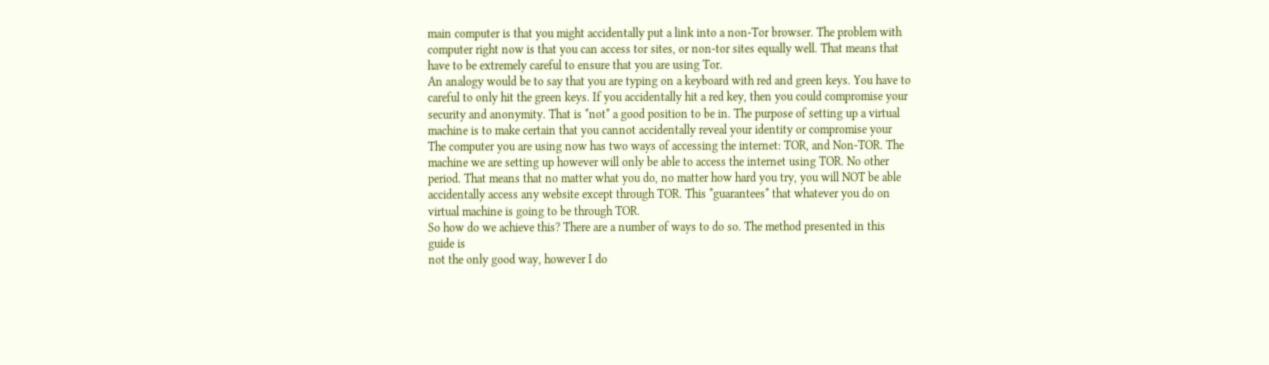main computer is that you might accidentally put a link into a non-Tor browser. The problem with
computer right now is that you can access tor sites, or non-tor sites equally well. That means that
have to be extremely careful to ensure that you are using Tor.
An analogy would be to say that you are typing on a keyboard with red and green keys. You have to
careful to only hit the green keys. If you accidentally hit a red key, then you could compromise your
security and anonymity. That is *not* a good position to be in. The purpose of setting up a virtual
machine is to make certain that you cannot accidentally reveal your identity or compromise your
The computer you are using now has two ways of accessing the internet: TOR, and Non-TOR. The
machine we are setting up however will only be able to access the internet using TOR. No other
period. That means that no matter what you do, no matter how hard you try, you will NOT be able
accidentally access any website except through TOR. This *guarantees* that whatever you do on
virtual machine is going to be through TOR.
So how do we achieve this? There are a number of ways to do so. The method presented in this
guide is
not the only good way, however I do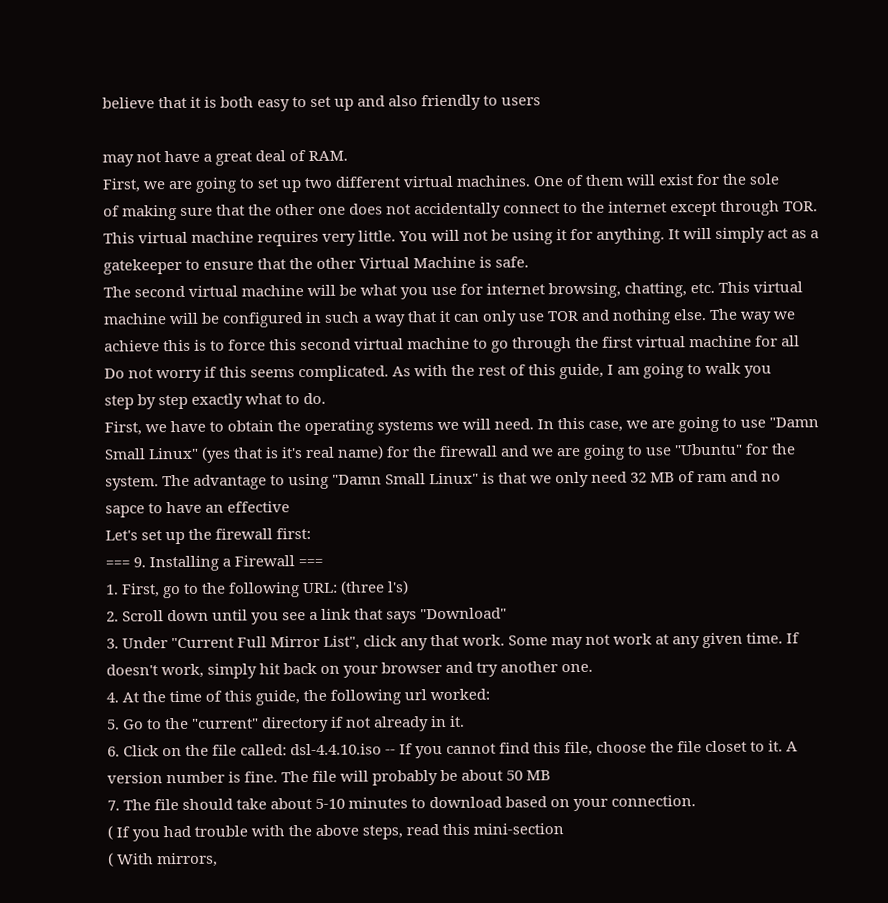believe that it is both easy to set up and also friendly to users

may not have a great deal of RAM.
First, we are going to set up two different virtual machines. One of them will exist for the sole
of making sure that the other one does not accidentally connect to the internet except through TOR.
This virtual machine requires very little. You will not be using it for anything. It will simply act as a
gatekeeper to ensure that the other Virtual Machine is safe.
The second virtual machine will be what you use for internet browsing, chatting, etc. This virtual
machine will be configured in such a way that it can only use TOR and nothing else. The way we
achieve this is to force this second virtual machine to go through the first virtual machine for all
Do not worry if this seems complicated. As with the rest of this guide, I am going to walk you
step by step exactly what to do.
First, we have to obtain the operating systems we will need. In this case, we are going to use "Damn
Small Linux" (yes that is it's real name) for the firewall and we are going to use "Ubuntu" for the
system. The advantage to using "Damn Small Linux" is that we only need 32 MB of ram and no
sapce to have an effective
Let's set up the firewall first:
=== 9. Installing a Firewall ===
1. First, go to the following URL: (three l's)
2. Scroll down until you see a link that says "Download"
3. Under "Current Full Mirror List", click any that work. Some may not work at any given time. If
doesn't work, simply hit back on your browser and try another one.
4. At the time of this guide, the following url worked:
5. Go to the "current" directory if not already in it.
6. Click on the file called: dsl-4.4.10.iso -- If you cannot find this file, choose the file closet to it. A
version number is fine. The file will probably be about 50 MB
7. The file should take about 5-10 minutes to download based on your connection.
( If you had trouble with the above steps, read this mini-section
( With mirrors,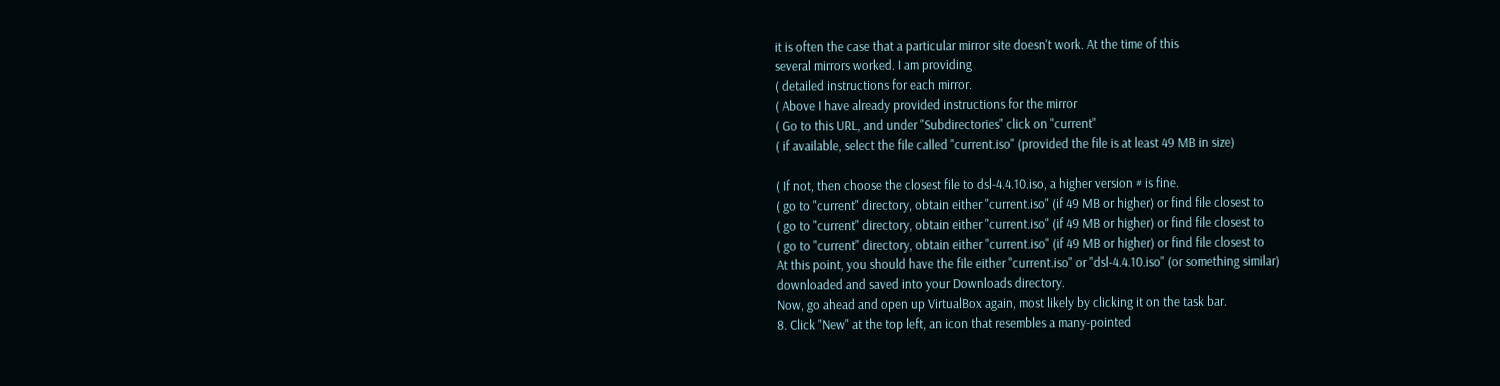it is often the case that a particular mirror site doesn't work. At the time of this
several mirrors worked. I am providing
( detailed instructions for each mirror.
( Above I have already provided instructions for the mirror
( Go to this URL, and under "Subdirectories" click on "current"
( if available, select the file called "current.iso" (provided the file is at least 49 MB in size)

( If not, then choose the closest file to dsl-4.4.10.iso, a higher version # is fine.
( go to "current" directory, obtain either "current.iso" (if 49 MB or higher) or find file closest to
( go to "current" directory, obtain either "current.iso" (if 49 MB or higher) or find file closest to
( go to "current" directory, obtain either "current.iso" (if 49 MB or higher) or find file closest to
At this point, you should have the file either "current.iso" or "dsl-4.4.10.iso" (or something similar)
downloaded and saved into your Downloads directory.
Now, go ahead and open up VirtualBox again, most likely by clicking it on the task bar.
8. Click "New" at the top left, an icon that resembles a many-pointed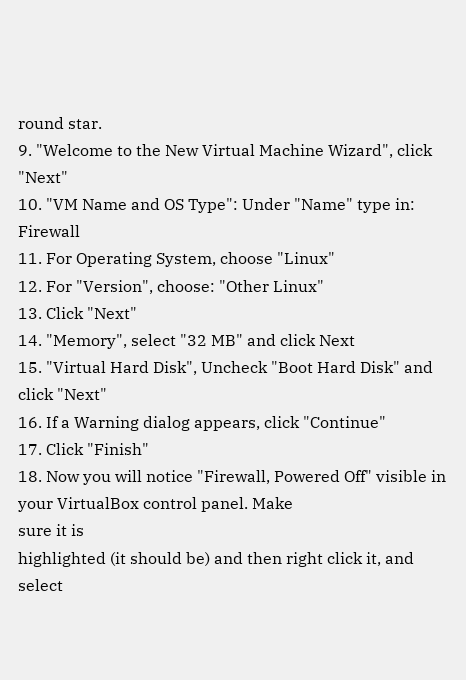round star.
9. "Welcome to the New Virtual Machine Wizard", click "Next"
10. "VM Name and OS Type": Under "Name" type in: Firewall
11. For Operating System, choose "Linux"
12. For "Version", choose: "Other Linux"
13. Click "Next"
14. "Memory", select "32 MB" and click Next
15. "Virtual Hard Disk", Uncheck "Boot Hard Disk" and click "Next"
16. If a Warning dialog appears, click "Continue"
17. Click "Finish"
18. Now you will notice "Firewall, Powered Off" visible in your VirtualBox control panel. Make
sure it is
highlighted (it should be) and then right click it, and select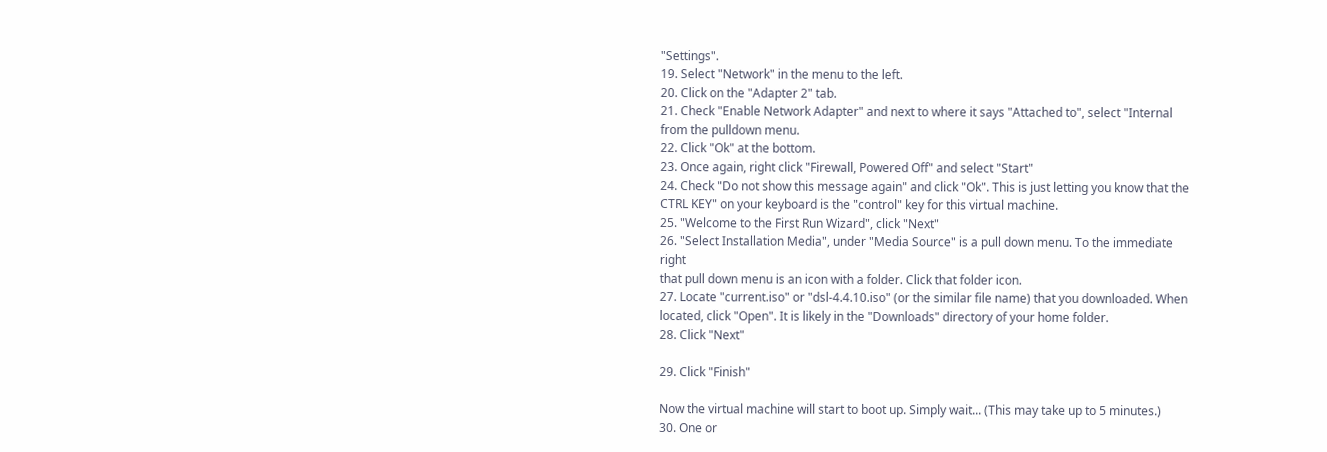"Settings".
19. Select "Network" in the menu to the left.
20. Click on the "Adapter 2" tab.
21. Check "Enable Network Adapter" and next to where it says "Attached to", select "Internal
from the pulldown menu.
22. Click "Ok" at the bottom.
23. Once again, right click "Firewall, Powered Off" and select "Start"
24. Check "Do not show this message again" and click "Ok". This is just letting you know that the
CTRL KEY" on your keyboard is the "control" key for this virtual machine.
25. "Welcome to the First Run Wizard", click "Next"
26. "Select Installation Media", under "Media Source" is a pull down menu. To the immediate right
that pull down menu is an icon with a folder. Click that folder icon.
27. Locate "current.iso" or "dsl-4.4.10.iso" (or the similar file name) that you downloaded. When
located, click "Open". It is likely in the "Downloads" directory of your home folder.
28. Click "Next"

29. Click "Finish"

Now the virtual machine will start to boot up. Simply wait... (This may take up to 5 minutes.)
30. One or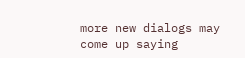more new dialogs may come up saying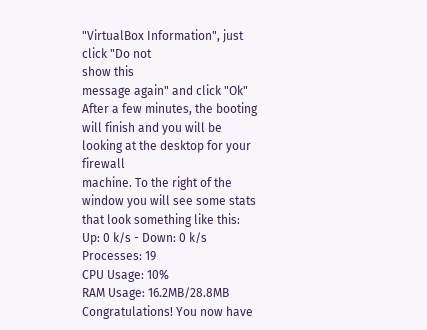"VirtualBox Information", just click "Do not
show this
message again" and click "Ok"
After a few minutes, the booting will finish and you will be looking at the desktop for your firewall
machine. To the right of the window you will see some stats that look something like this:
Up: 0 k/s - Down: 0 k/s
Processes: 19
CPU Usage: 10%
RAM Usage: 16.2MB/28.8MB
Congratulations! You now have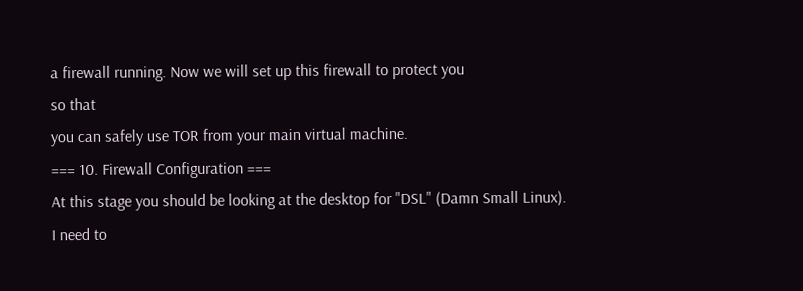a firewall running. Now we will set up this firewall to protect you
so that
you can safely use TOR from your main virtual machine.
=== 10. Firewall Configuration ===
At this stage you should be looking at the desktop for "DSL" (Damn Small Linux).
I need to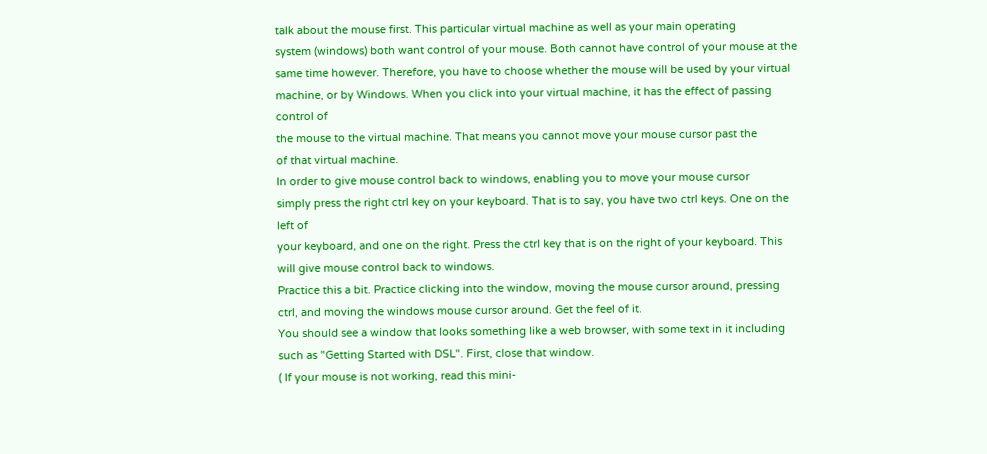talk about the mouse first. This particular virtual machine as well as your main operating
system (windows) both want control of your mouse. Both cannot have control of your mouse at the
same time however. Therefore, you have to choose whether the mouse will be used by your virtual
machine, or by Windows. When you click into your virtual machine, it has the effect of passing
control of
the mouse to the virtual machine. That means you cannot move your mouse cursor past the
of that virtual machine.
In order to give mouse control back to windows, enabling you to move your mouse cursor
simply press the right ctrl key on your keyboard. That is to say, you have two ctrl keys. One on the
left of
your keyboard, and one on the right. Press the ctrl key that is on the right of your keyboard. This
will give mouse control back to windows.
Practice this a bit. Practice clicking into the window, moving the mouse cursor around, pressing
ctrl, and moving the windows mouse cursor around. Get the feel of it.
You should see a window that looks something like a web browser, with some text in it including
such as "Getting Started with DSL". First, close that window.
( If your mouse is not working, read this mini-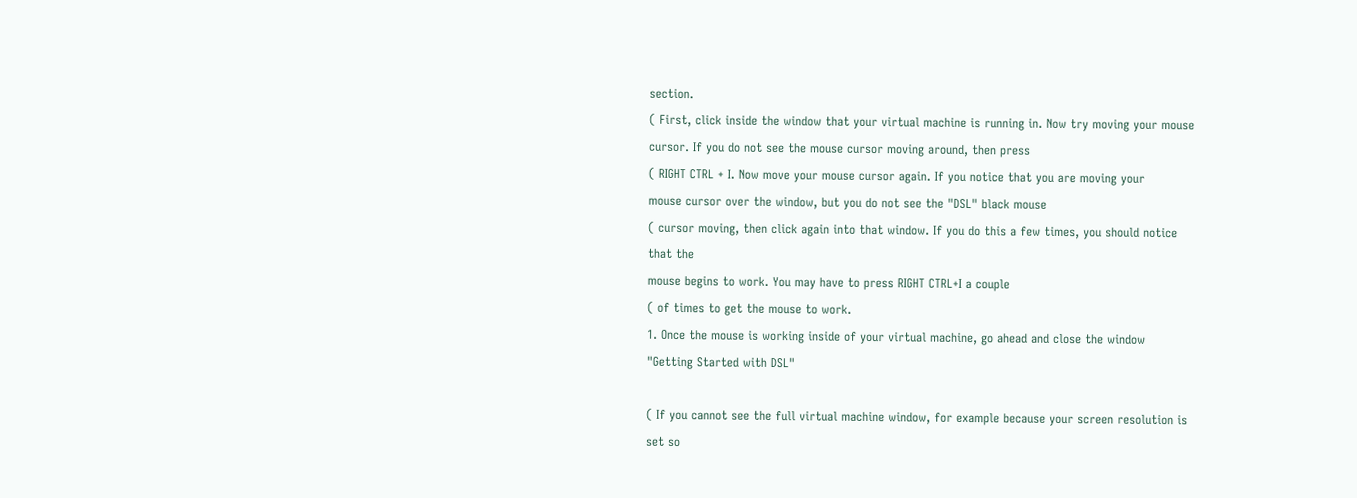section.
( First, click inside the window that your virtual machine is running in. Now try moving your mouse
cursor. If you do not see the mouse cursor moving around, then press
( RIGHT CTRL + I. Now move your mouse cursor again. If you notice that you are moving your
mouse cursor over the window, but you do not see the "DSL" black mouse
( cursor moving, then click again into that window. If you do this a few times, you should notice
that the
mouse begins to work. You may have to press RIGHT CTRL+I a couple
( of times to get the mouse to work.
1. Once the mouse is working inside of your virtual machine, go ahead and close the window
"Getting Started with DSL"

( If you cannot see the full virtual machine window, for example because your screen resolution is
set so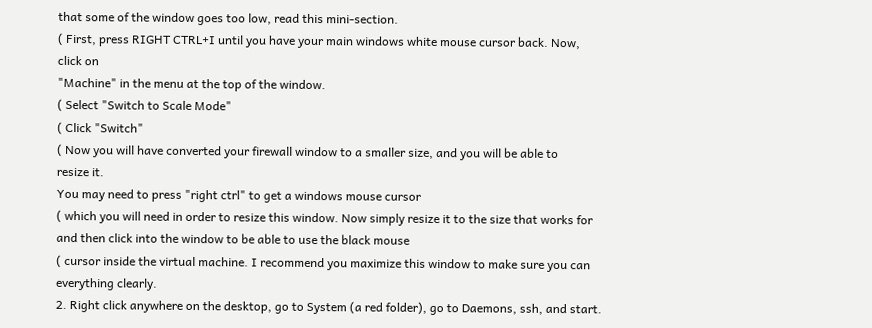that some of the window goes too low, read this mini-section.
( First, press RIGHT CTRL+I until you have your main windows white mouse cursor back. Now,
click on
"Machine" in the menu at the top of the window.
( Select "Switch to Scale Mode"
( Click "Switch"
( Now you will have converted your firewall window to a smaller size, and you will be able to
resize it.
You may need to press "right ctrl" to get a windows mouse cursor
( which you will need in order to resize this window. Now simply resize it to the size that works for
and then click into the window to be able to use the black mouse
( cursor inside the virtual machine. I recommend you maximize this window to make sure you can
everything clearly.
2. Right click anywhere on the desktop, go to System (a red folder), go to Daemons, ssh, and start.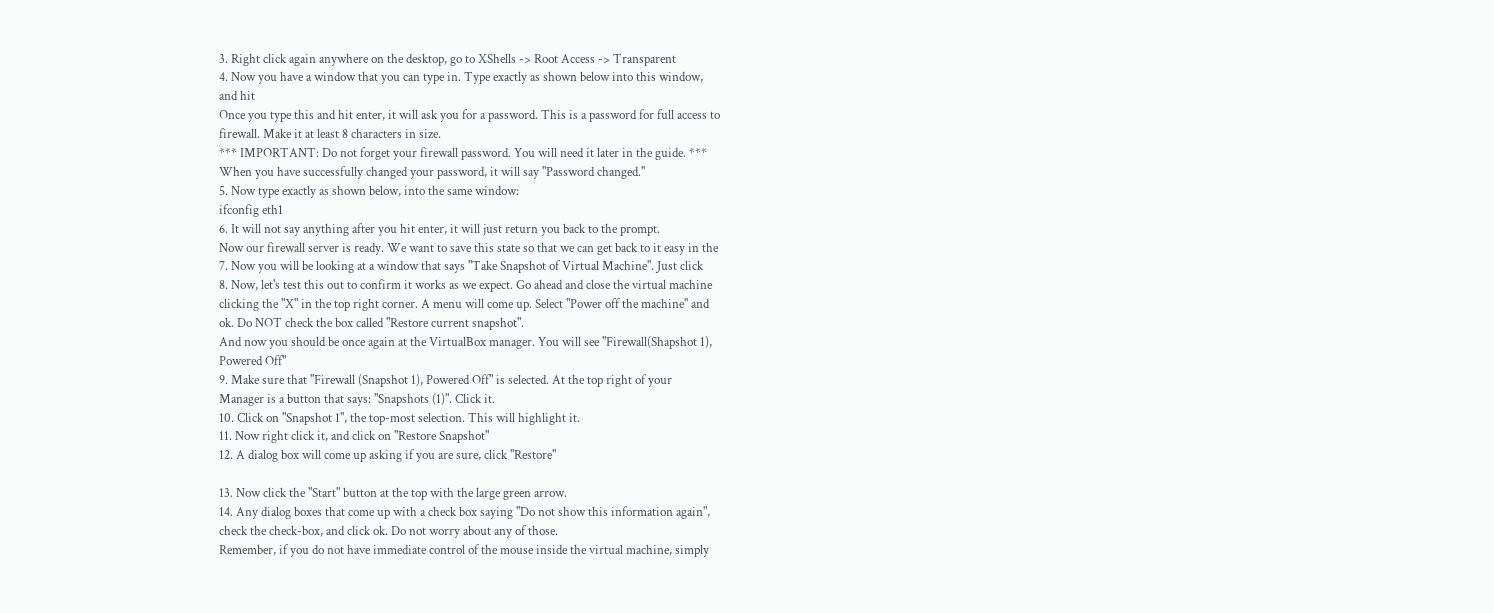3. Right click again anywhere on the desktop, go to XShells -> Root Access -> Transparent
4. Now you have a window that you can type in. Type exactly as shown below into this window,
and hit
Once you type this and hit enter, it will ask you for a password. This is a password for full access to
firewall. Make it at least 8 characters in size.
*** IMPORTANT: Do not forget your firewall password. You will need it later in the guide. ***
When you have successfully changed your password, it will say "Password changed."
5. Now type exactly as shown below, into the same window:
ifconfig eth1
6. It will not say anything after you hit enter, it will just return you back to the prompt.
Now our firewall server is ready. We want to save this state so that we can get back to it easy in the
7. Now you will be looking at a window that says "Take Snapshot of Virtual Machine". Just click
8. Now, let's test this out to confirm it works as we expect. Go ahead and close the virtual machine
clicking the "X" in the top right corner. A menu will come up. Select "Power off the machine" and
ok. Do NOT check the box called "Restore current snapshot".
And now you should be once again at the VirtualBox manager. You will see "Firewall(Shapshot 1),
Powered Off"
9. Make sure that "Firewall (Snapshot 1), Powered Off" is selected. At the top right of your
Manager is a button that says: "Snapshots (1)". Click it.
10. Click on "Snapshot 1", the top-most selection. This will highlight it.
11. Now right click it, and click on "Restore Snapshot"
12. A dialog box will come up asking if you are sure, click "Restore"

13. Now click the "Start" button at the top with the large green arrow.
14. Any dialog boxes that come up with a check box saying "Do not show this information again",
check the check-box, and click ok. Do not worry about any of those.
Remember, if you do not have immediate control of the mouse inside the virtual machine, simply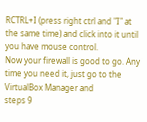RCTRL+I (press right ctrl and "I" at the same time) and click into it until you have mouse control.
Now your firewall is good to go. Any time you need it, just go to the VirtualBox Manager and
steps 9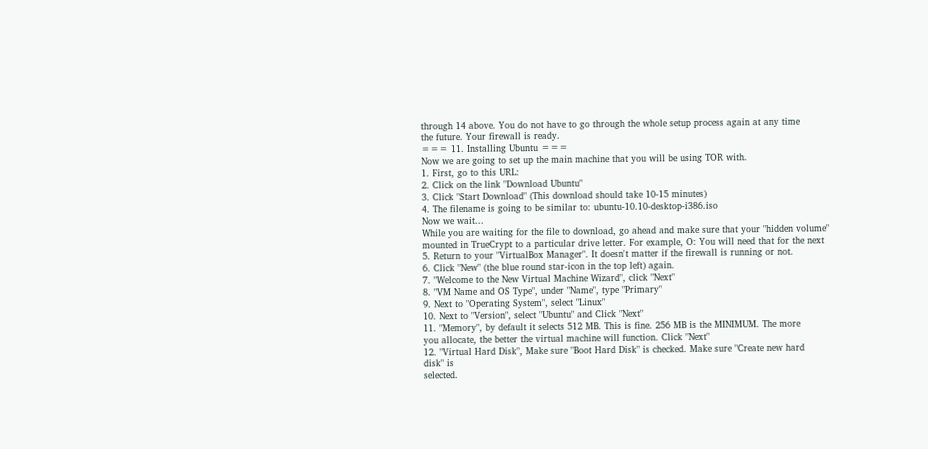through 14 above. You do not have to go through the whole setup process again at any time
the future. Your firewall is ready.
=== 11. Installing Ubuntu ===
Now we are going to set up the main machine that you will be using TOR with.
1. First, go to this URL:
2. Click on the link "Download Ubuntu"
3. Click "Start Download" (This download should take 10-15 minutes)
4. The filename is going to be similar to: ubuntu-10.10-desktop-i386.iso
Now we wait...
While you are waiting for the file to download, go ahead and make sure that your "hidden volume"
mounted in TrueCrypt to a particular drive letter. For example, O: You will need that for the next
5. Return to your "VirtualBox Manager". It doesn't matter if the firewall is running or not.
6. Click "New" (the blue round star-icon in the top left) again.
7. "Welcome to the New Virtual Machine Wizard", click "Next"
8. "VM Name and OS Type", under "Name", type "Primary"
9. Next to "Operating System", select "Linux"
10. Next to "Version", select "Ubuntu" and Click "Next"
11. "Memory", by default it selects 512 MB. This is fine. 256 MB is the MINIMUM. The more
you allocate, the better the virtual machine will function. Click "Next"
12. "Virtual Hard Disk", Make sure "Boot Hard Disk" is checked. Make sure "Create new hard
disk" is
selected.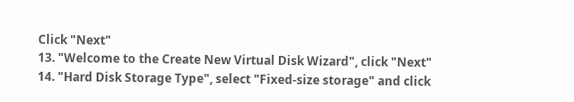Click "Next"
13. "Welcome to the Create New Virtual Disk Wizard", click "Next"
14. "Hard Disk Storage Type", select "Fixed-size storage" and click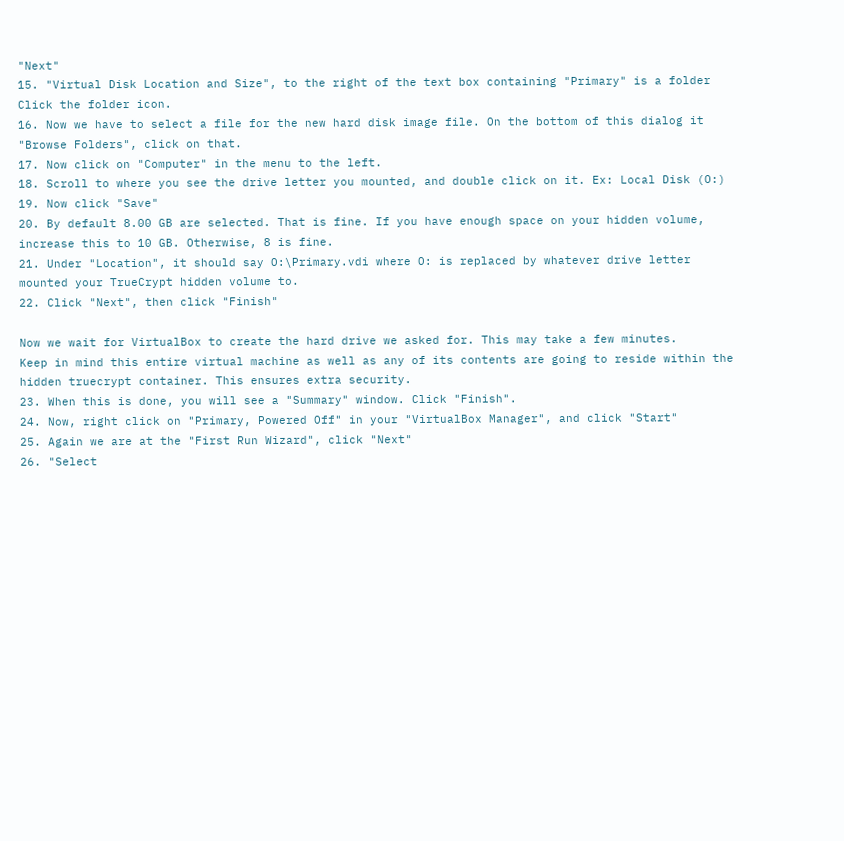"Next"
15. "Virtual Disk Location and Size", to the right of the text box containing "Primary" is a folder
Click the folder icon.
16. Now we have to select a file for the new hard disk image file. On the bottom of this dialog it
"Browse Folders", click on that.
17. Now click on "Computer" in the menu to the left.
18. Scroll to where you see the drive letter you mounted, and double click on it. Ex: Local Disk (O:)
19. Now click "Save"
20. By default 8.00 GB are selected. That is fine. If you have enough space on your hidden volume,
increase this to 10 GB. Otherwise, 8 is fine.
21. Under "Location", it should say O:\Primary.vdi where O: is replaced by whatever drive letter
mounted your TrueCrypt hidden volume to.
22. Click "Next", then click "Finish"

Now we wait for VirtualBox to create the hard drive we asked for. This may take a few minutes.
Keep in mind this entire virtual machine as well as any of its contents are going to reside within the
hidden truecrypt container. This ensures extra security.
23. When this is done, you will see a "Summary" window. Click "Finish".
24. Now, right click on "Primary, Powered Off" in your "VirtualBox Manager", and click "Start"
25. Again we are at the "First Run Wizard", click "Next"
26. "Select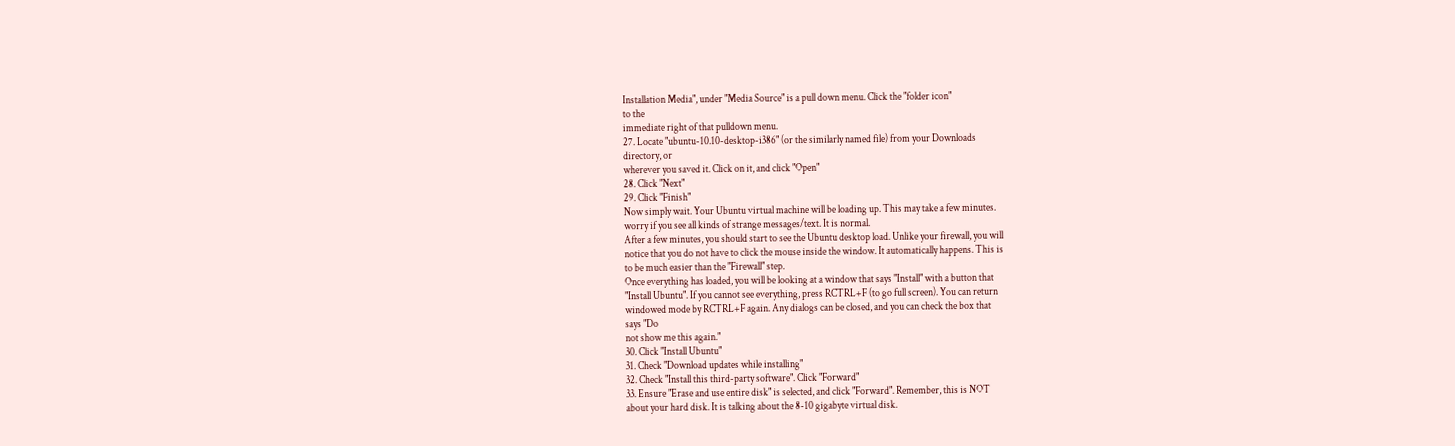Installation Media", under "Media Source" is a pull down menu. Click the "folder icon"
to the
immediate right of that pulldown menu.
27. Locate "ubuntu-10.10-desktop-i386" (or the similarly named file) from your Downloads
directory, or
wherever you saved it. Click on it, and click "Open"
28. Click "Next"
29. Click "Finish"
Now simply wait. Your Ubuntu virtual machine will be loading up. This may take a few minutes.
worry if you see all kinds of strange messages/text. It is normal.
After a few minutes, you should start to see the Ubuntu desktop load. Unlike your firewall, you will
notice that you do not have to click the mouse inside the window. It automatically happens. This is
to be much easier than the "Firewall" step.
Once everything has loaded, you will be looking at a window that says "Install" with a button that
"Install Ubuntu". If you cannot see everything, press RCTRL+F (to go full screen). You can return
windowed mode by RCTRL+F again. Any dialogs can be closed, and you can check the box that
says "Do
not show me this again."
30. Click "Install Ubuntu"
31. Check "Download updates while installing"
32. Check "Install this third-party software". Click "Forward"
33. Ensure "Erase and use entire disk" is selected, and click "Forward". Remember, this is NOT
about your hard disk. It is talking about the 8-10 gigabyte virtual disk.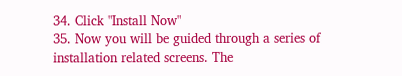34. Click "Install Now"
35. Now you will be guided through a series of installation related screens. The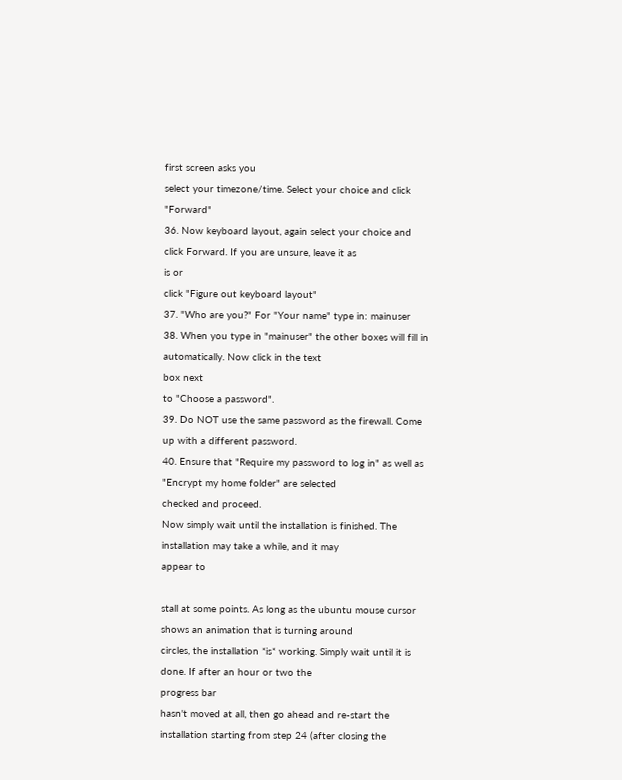first screen asks you
select your timezone/time. Select your choice and click "Forward"
36. Now keyboard layout, again select your choice and click Forward. If you are unsure, leave it as
is or
click "Figure out keyboard layout"
37. "Who are you?" For "Your name" type in: mainuser
38. When you type in "mainuser" the other boxes will fill in automatically. Now click in the text
box next
to "Choose a password".
39. Do NOT use the same password as the firewall. Come up with a different password.
40. Ensure that "Require my password to log in" as well as "Encrypt my home folder" are selected
checked and proceed.
Now simply wait until the installation is finished. The installation may take a while, and it may
appear to

stall at some points. As long as the ubuntu mouse cursor shows an animation that is turning around
circles, the installation *is* working. Simply wait until it is done. If after an hour or two the
progress bar
hasn't moved at all, then go ahead and re-start the installation starting from step 24 (after closing the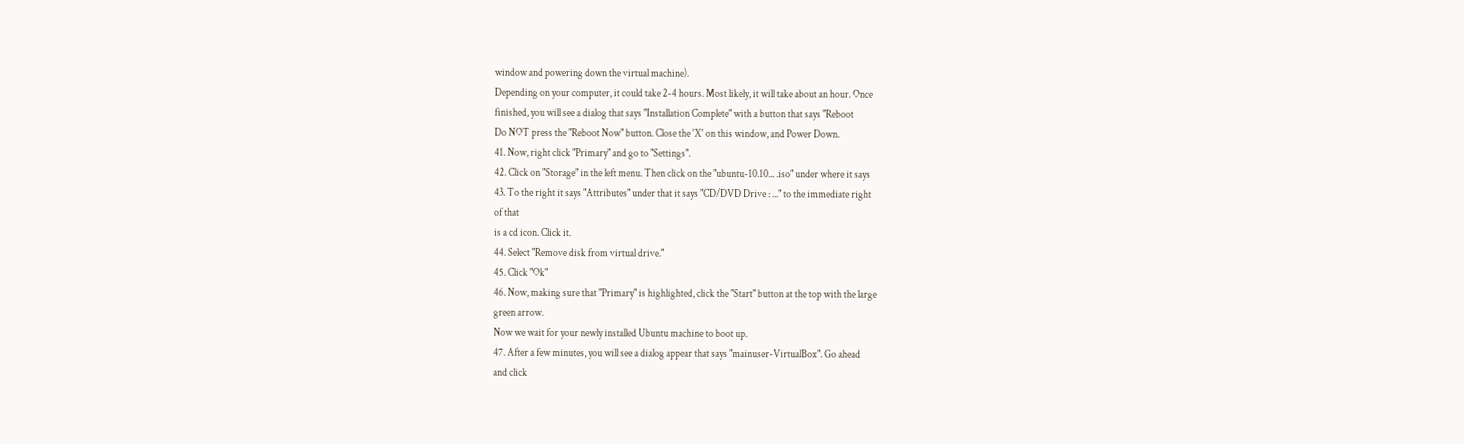window and powering down the virtual machine).
Depending on your computer, it could take 2-4 hours. Most likely, it will take about an hour. Once
finished, you will see a dialog that says "Installation Complete" with a button that says "Reboot
Do NOT press the "Reboot Now" button. Close the 'X' on this window, and Power Down.
41. Now, right click "Primary" and go to "Settings".
42. Click on "Storage" in the left menu. Then click on the "ubuntu-10.10... .iso" under where it says
43. To the right it says "Attributes" under that it says "CD/DVD Drive : ..." to the immediate right
of that
is a cd icon. Click it.
44. Select "Remove disk from virtual drive."
45. Click "Ok"
46. Now, making sure that "Primary" is highlighted, click the "Start" button at the top with the large
green arrow.
Now we wait for your newly installed Ubuntu machine to boot up.
47. After a few minutes, you will see a dialog appear that says "mainuser-VirtualBox". Go ahead
and click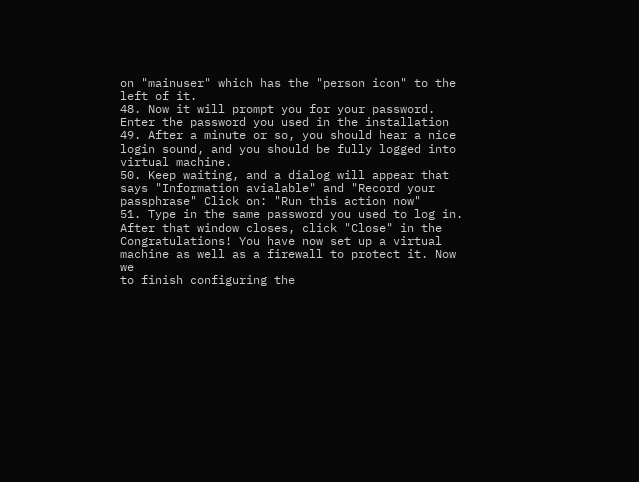on "mainuser" which has the "person icon" to the left of it.
48. Now it will prompt you for your password. Enter the password you used in the installation
49. After a minute or so, you should hear a nice login sound, and you should be fully logged into
virtual machine.
50. Keep waiting, and a dialog will appear that says "Information avialable" and "Record your
passphrase" Click on: "Run this action now"
51. Type in the same password you used to log in. After that window closes, click "Close" in the
Congratulations! You have now set up a virtual machine as well as a firewall to protect it. Now we
to finish configuring the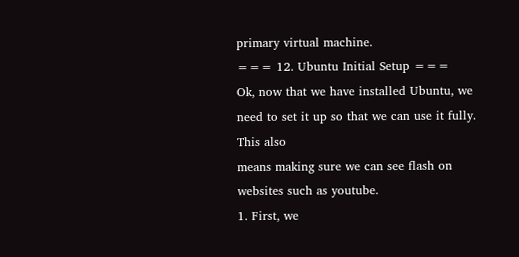primary virtual machine.
=== 12. Ubuntu Initial Setup ===
Ok, now that we have installed Ubuntu, we need to set it up so that we can use it fully. This also
means making sure we can see flash on websites such as youtube.
1. First, we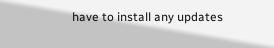have to install any updates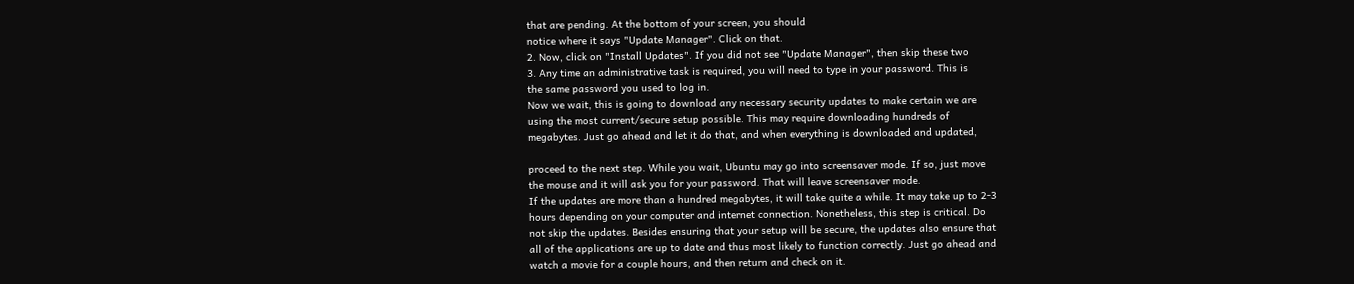that are pending. At the bottom of your screen, you should
notice where it says "Update Manager". Click on that.
2. Now, click on "Install Updates". If you did not see "Update Manager", then skip these two
3. Any time an administrative task is required, you will need to type in your password. This is
the same password you used to log in.
Now we wait, this is going to download any necessary security updates to make certain we are
using the most current/secure setup possible. This may require downloading hundreds of
megabytes. Just go ahead and let it do that, and when everything is downloaded and updated,

proceed to the next step. While you wait, Ubuntu may go into screensaver mode. If so, just move
the mouse and it will ask you for your password. That will leave screensaver mode.
If the updates are more than a hundred megabytes, it will take quite a while. It may take up to 2-3
hours depending on your computer and internet connection. Nonetheless, this step is critical. Do
not skip the updates. Besides ensuring that your setup will be secure, the updates also ensure that
all of the applications are up to date and thus most likely to function correctly. Just go ahead and
watch a movie for a couple hours, and then return and check on it.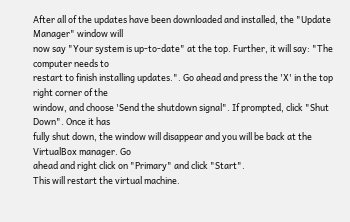After all of the updates have been downloaded and installed, the "Update Manager" window will
now say "Your system is up-to-date" at the top. Further, it will say: "The computer needs to
restart to finish installing updates.". Go ahead and press the 'X' in the top right corner of the
window, and choose 'Send the shutdown signal". If prompted, click "Shut Down". Once it has
fully shut down, the window will disappear and you will be back at the VirtualBox manager. Go
ahead and right click on "Primary" and click "Start".
This will restart the virtual machine.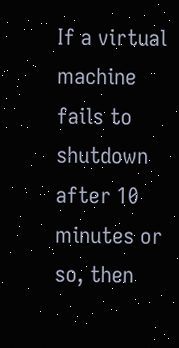If a virtual machine fails to shutdown after 10 minutes or so, then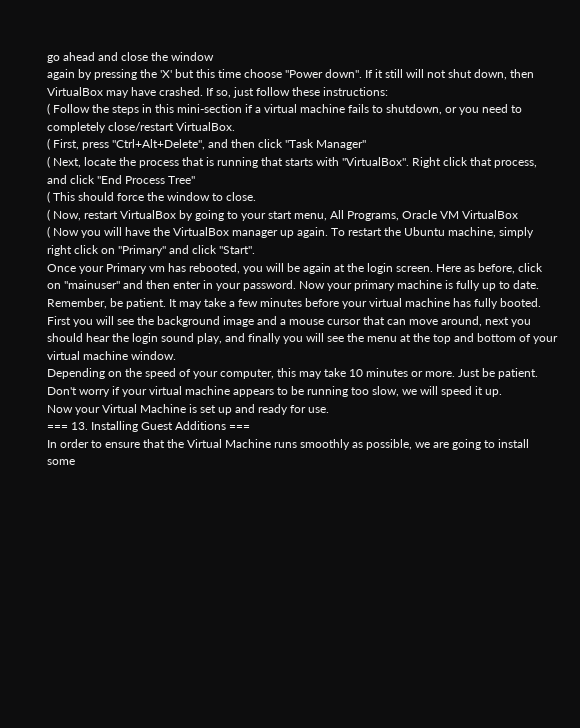go ahead and close the window
again by pressing the 'X' but this time choose "Power down". If it still will not shut down, then
VirtualBox may have crashed. If so, just follow these instructions:
( Follow the steps in this mini-section if a virtual machine fails to shutdown, or you need to
completely close/restart VirtualBox.
( First, press "Ctrl+Alt+Delete", and then click "Task Manager"
( Next, locate the process that is running that starts with "VirtualBox". Right click that process,
and click "End Process Tree"
( This should force the window to close.
( Now, restart VirtualBox by going to your start menu, All Programs, Oracle VM VirtualBox
( Now you will have the VirtualBox manager up again. To restart the Ubuntu machine, simply
right click on "Primary" and click "Start".
Once your Primary vm has rebooted, you will be again at the login screen. Here as before, click
on "mainuser" and then enter in your password. Now your primary machine is fully up to date.
Remember, be patient. It may take a few minutes before your virtual machine has fully booted.
First you will see the background image and a mouse cursor that can move around, next you
should hear the login sound play, and finally you will see the menu at the top and bottom of your
virtual machine window.
Depending on the speed of your computer, this may take 10 minutes or more. Just be patient.
Don't worry if your virtual machine appears to be running too slow, we will speed it up.
Now your Virtual Machine is set up and ready for use.
=== 13. Installing Guest Additions ===
In order to ensure that the Virtual Machine runs smoothly as possible, we are going to install
some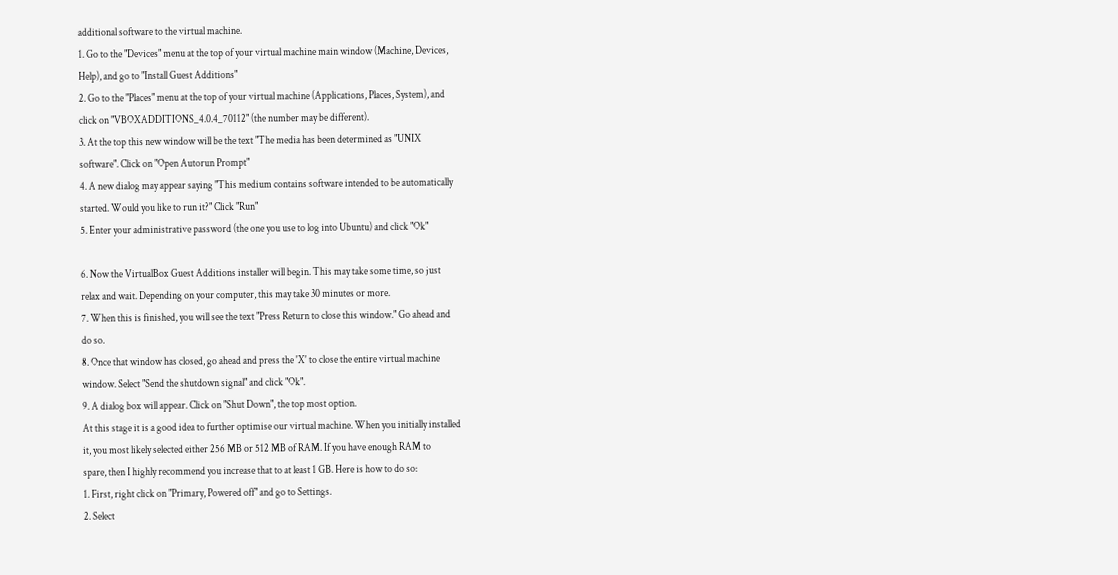additional software to the virtual machine.
1. Go to the "Devices" menu at the top of your virtual machine main window (Machine, Devices,
Help), and go to "Install Guest Additions"
2. Go to the "Places" menu at the top of your virtual machine (Applications, Places, System), and
click on "VBOXADDITIONS_4.0.4_70112" (the number may be different).
3. At the top this new window will be the text "The media has been determined as "UNIX
software". Click on "Open Autorun Prompt"
4. A new dialog may appear saying "This medium contains software intended to be automatically
started. Would you like to run it?" Click "Run"
5. Enter your administrative password (the one you use to log into Ubuntu) and click "Ok"

6. Now the VirtualBox Guest Additions installer will begin. This may take some time, so just
relax and wait. Depending on your computer, this may take 30 minutes or more.
7. When this is finished, you will see the text "Press Return to close this window." Go ahead and
do so.
8. Once that window has closed, go ahead and press the 'X' to close the entire virtual machine
window. Select "Send the shutdown signal" and click "Ok".
9. A dialog box will appear. Click on "Shut Down", the top most option.
At this stage it is a good idea to further optimise our virtual machine. When you initially installed
it, you most likely selected either 256 MB or 512 MB of RAM. If you have enough RAM to
spare, then I highly recommend you increase that to at least 1 GB. Here is how to do so:
1. First, right click on "Primary, Powered off" and go to Settings.
2. Select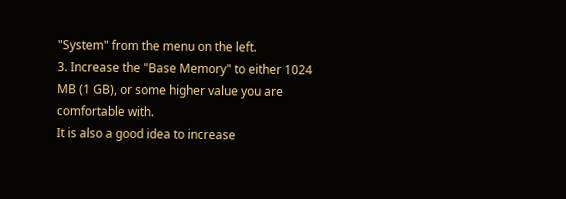"System" from the menu on the left.
3. Increase the "Base Memory" to either 1024 MB (1 GB), or some higher value you are
comfortable with.
It is also a good idea to increase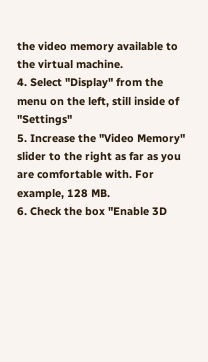the video memory available to the virtual machine.
4. Select "Display" from the menu on the left, still inside of "Settings"
5. Increase the "Video Memory" slider to the right as far as you are comfortable with. For
example, 128 MB.
6. Check the box "Enable 3D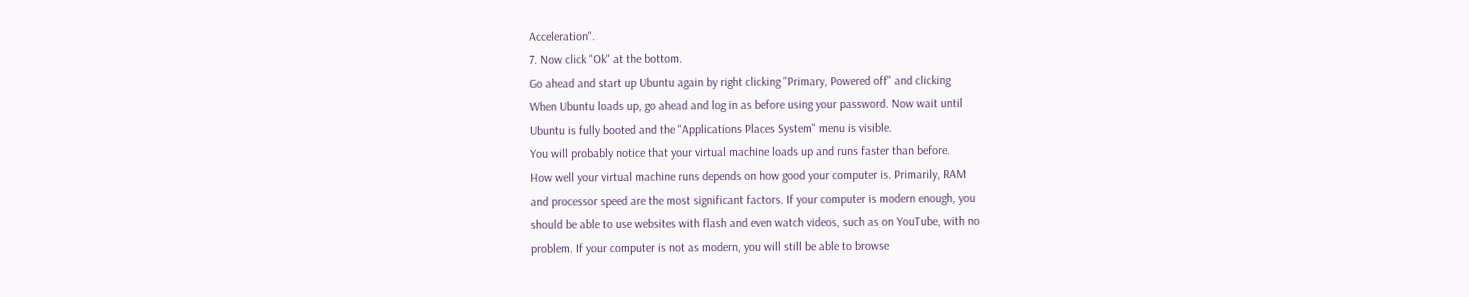Acceleration".
7. Now click "Ok" at the bottom.
Go ahead and start up Ubuntu again by right clicking "Primary, Powered off" and clicking
When Ubuntu loads up, go ahead and log in as before using your password. Now wait until
Ubuntu is fully booted and the "Applications Places System" menu is visible.
You will probably notice that your virtual machine loads up and runs faster than before.
How well your virtual machine runs depends on how good your computer is. Primarily, RAM
and processor speed are the most significant factors. If your computer is modern enough, you
should be able to use websites with flash and even watch videos, such as on YouTube, with no
problem. If your computer is not as modern, you will still be able to browse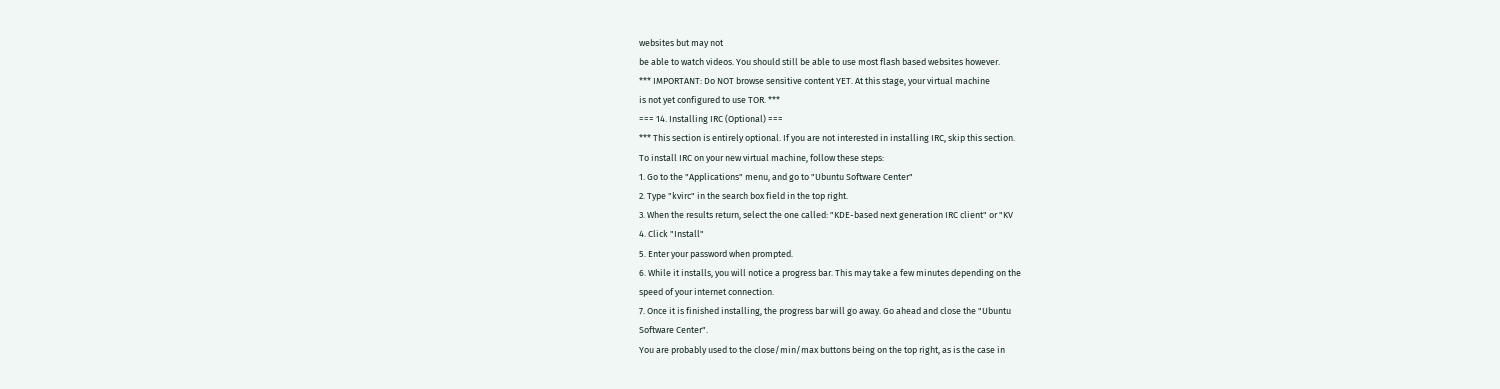websites but may not
be able to watch videos. You should still be able to use most flash based websites however.
*** IMPORTANT: Do NOT browse sensitive content YET. At this stage, your virtual machine
is not yet configured to use TOR. ***
=== 14. Installing IRC (Optional) ===
*** This section is entirely optional. If you are not interested in installing IRC, skip this section.
To install IRC on your new virtual machine, follow these steps:
1. Go to the "Applications" menu, and go to "Ubuntu Software Center"
2. Type "kvirc" in the search box field in the top right.
3. When the results return, select the one called: "KDE-based next generation IRC client" or "KV
4. Click "Install"
5. Enter your password when prompted.
6. While it installs, you will notice a progress bar. This may take a few minutes depending on the
speed of your internet connection.
7. Once it is finished installing, the progress bar will go away. Go ahead and close the "Ubuntu
Software Center".
You are probably used to the close/min/max buttons being on the top right, as is the case in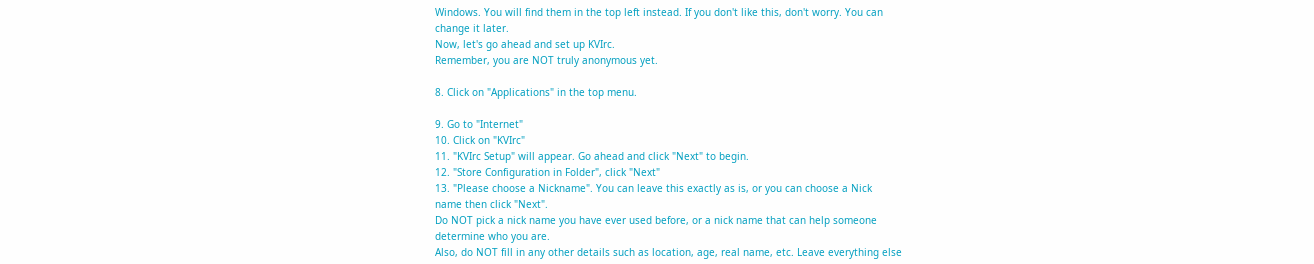Windows. You will find them in the top left instead. If you don't like this, don't worry. You can
change it later.
Now, let's go ahead and set up KVIrc.
Remember, you are NOT truly anonymous yet.

8. Click on "Applications" in the top menu.

9. Go to "Internet"
10. Click on "KVIrc"
11. "KVIrc Setup" will appear. Go ahead and click "Next" to begin.
12. "Store Configuration in Folder", click "Next"
13. "Please choose a Nickname". You can leave this exactly as is, or you can choose a Nick
name then click "Next".
Do NOT pick a nick name you have ever used before, or a nick name that can help someone
determine who you are.
Also, do NOT fill in any other details such as location, age, real name, etc. Leave everything else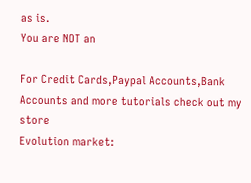as is.
You are NOT an

For Credit Cards,Paypal Accounts,Bank Accounts and more tutorials check out my store
Evolution market: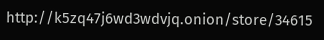http://k5zq47j6wd3wdvjq.onion/store/34615